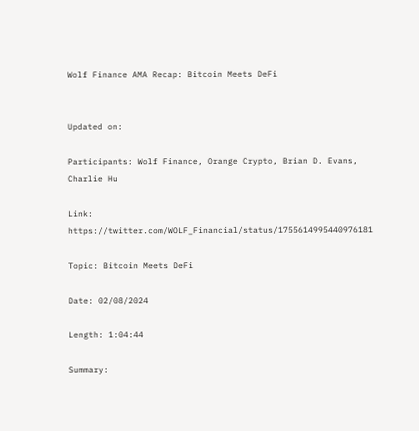Wolf Finance AMA Recap: Bitcoin Meets DeFi


Updated on:

Participants: Wolf Finance, Orange Crypto, Brian D. Evans, Charlie Hu

Link: https://twitter.com/WOLF_Financial/status/1755614995440976181

Topic: Bitcoin Meets DeFi

Date: 02/08/2024

Length: 1:04:44

Summary: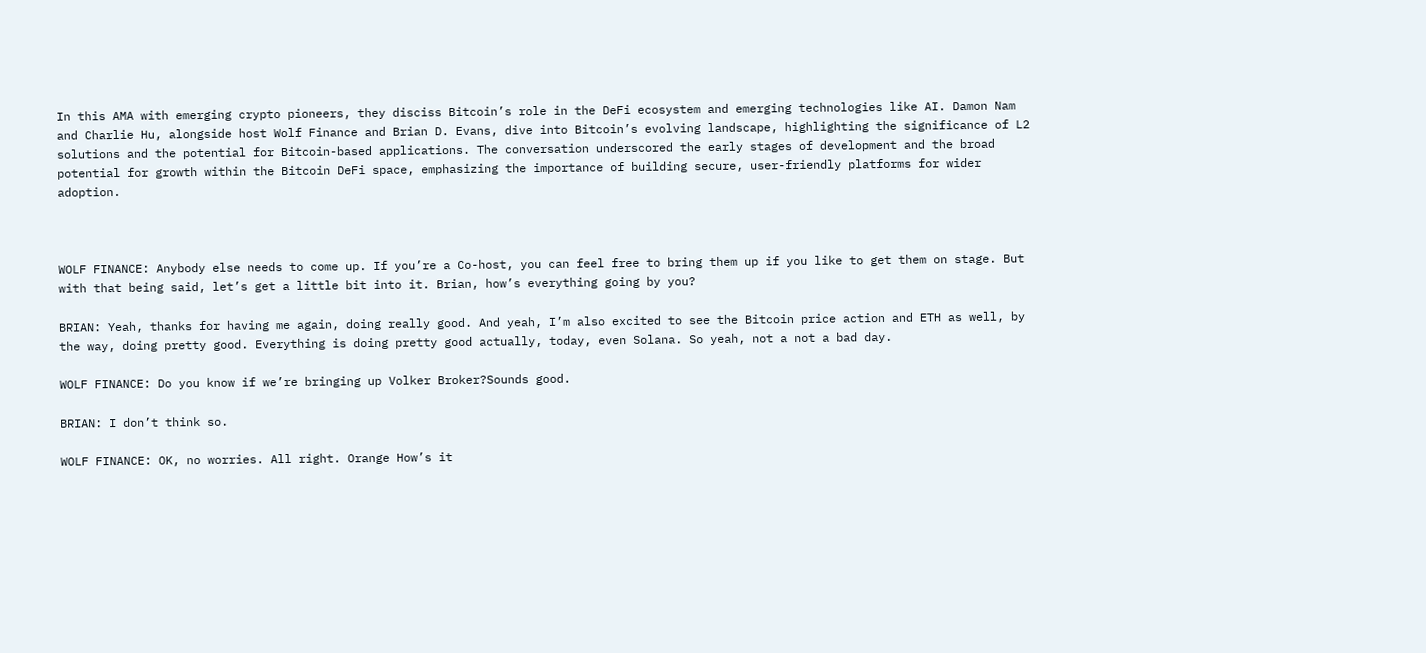In this AMA with emerging crypto pioneers, they disciss Bitcoin’s role in the DeFi ecosystem and emerging technologies like AI. Damon Nam and Charlie Hu, alongside host Wolf Finance and Brian D. Evans, dive into Bitcoin’s evolving landscape, highlighting the significance of L2 solutions and the potential for Bitcoin-based applications. The conversation underscored the early stages of development and the broad potential for growth within the Bitcoin DeFi space, emphasizing the importance of building secure, user-friendly platforms for wider adoption.



WOLF FINANCE: Anybody else needs to come up. If you’re a Co-host, you can feel free to bring them up if you like to get them on stage. But with that being said, let’s get a little bit into it. Brian, how’s everything going by you?

BRIAN: Yeah, thanks for having me again, doing really good. And yeah, I’m also excited to see the Bitcoin price action and ETH as well, by the way, doing pretty good. Everything is doing pretty good actually, today, even Solana. So yeah, not a not a bad day.

WOLF FINANCE: Do you know if we’re bringing up Volker Broker?Sounds good.

BRIAN: I don’t think so.

WOLF FINANCE: OK, no worries. All right. Orange How’s it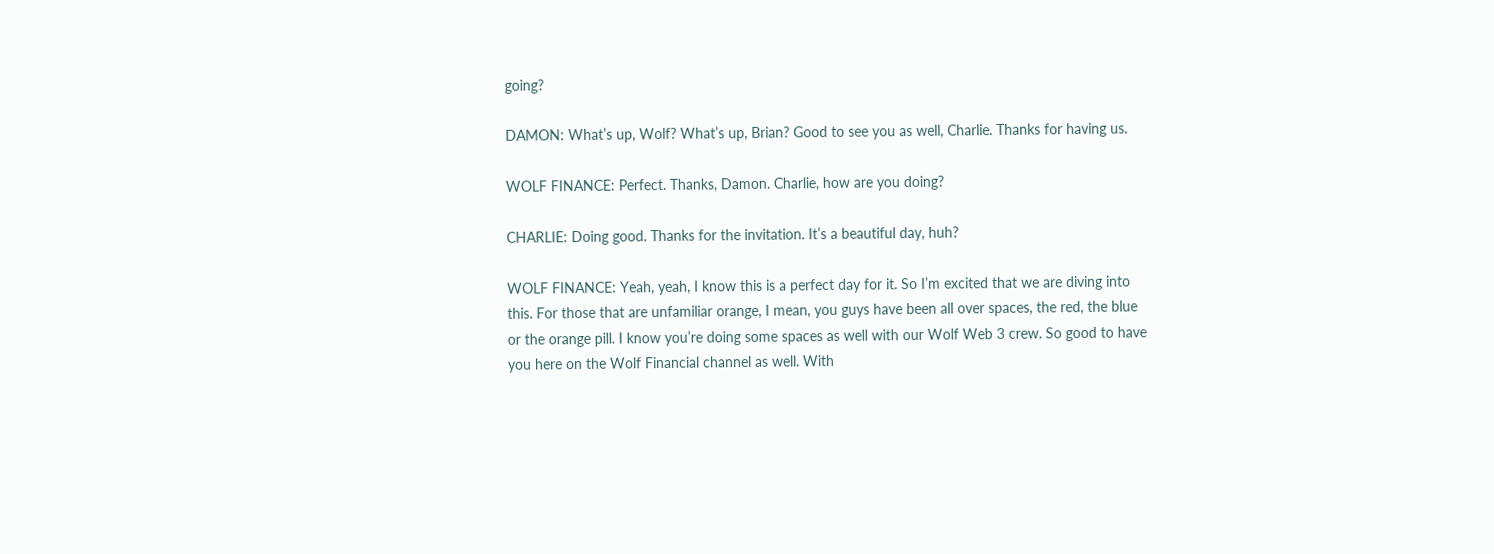going?

DAMON: What’s up, Wolf? What’s up, Brian? Good to see you as well, Charlie. Thanks for having us.

WOLF FINANCE: Perfect. Thanks, Damon. Charlie, how are you doing?

CHARLIE: Doing good. Thanks for the invitation. It’s a beautiful day, huh?

WOLF FINANCE: Yeah, yeah, I know this is a perfect day for it. So I’m excited that we are diving into this. For those that are unfamiliar orange, I mean, you guys have been all over spaces, the red, the blue or the orange pill. I know you’re doing some spaces as well with our Wolf Web 3 crew. So good to have you here on the Wolf Financial channel as well. With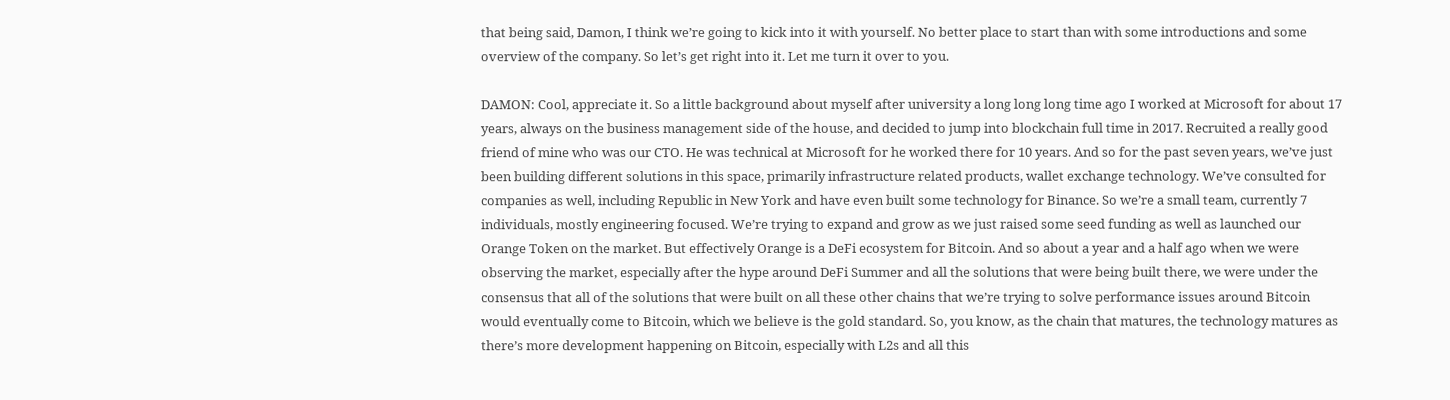that being said, Damon, I think we’re going to kick into it with yourself. No better place to start than with some introductions and some overview of the company. So let’s get right into it. Let me turn it over to you.

DAMON: Cool, appreciate it. So a little background about myself after university a long long long time ago I worked at Microsoft for about 17 years, always on the business management side of the house, and decided to jump into blockchain full time in 2017. Recruited a really good friend of mine who was our CTO. He was technical at Microsoft for he worked there for 10 years. And so for the past seven years, we’ve just been building different solutions in this space, primarily infrastructure related products, wallet exchange technology. We’ve consulted for companies as well, including Republic in New York and have even built some technology for Binance. So we’re a small team, currently 7 individuals, mostly engineering focused. We’re trying to expand and grow as we just raised some seed funding as well as launched our Orange Token on the market. But effectively Orange is a DeFi ecosystem for Bitcoin. And so about a year and a half ago when we were observing the market, especially after the hype around DeFi Summer and all the solutions that were being built there, we were under the consensus that all of the solutions that were built on all these other chains that we’re trying to solve performance issues around Bitcoin would eventually come to Bitcoin, which we believe is the gold standard. So, you know, as the chain that matures, the technology matures as there’s more development happening on Bitcoin, especially with L2s and all this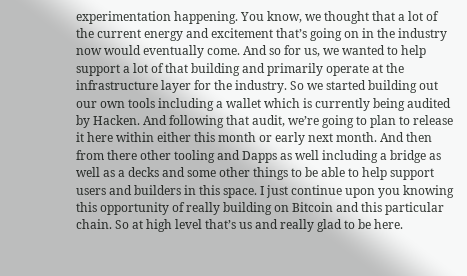experimentation happening. You know, we thought that a lot of the current energy and excitement that’s going on in the industry now would eventually come. And so for us, we wanted to help support a lot of that building and primarily operate at the infrastructure layer for the industry. So we started building out our own tools including a wallet which is currently being audited by Hacken. And following that audit, we’re going to plan to release it here within either this month or early next month. And then from there other tooling and Dapps as well including a bridge as well as a decks and some other things to be able to help support users and builders in this space. I just continue upon you knowing this opportunity of really building on Bitcoin and this particular chain. So at high level that’s us and really glad to be here.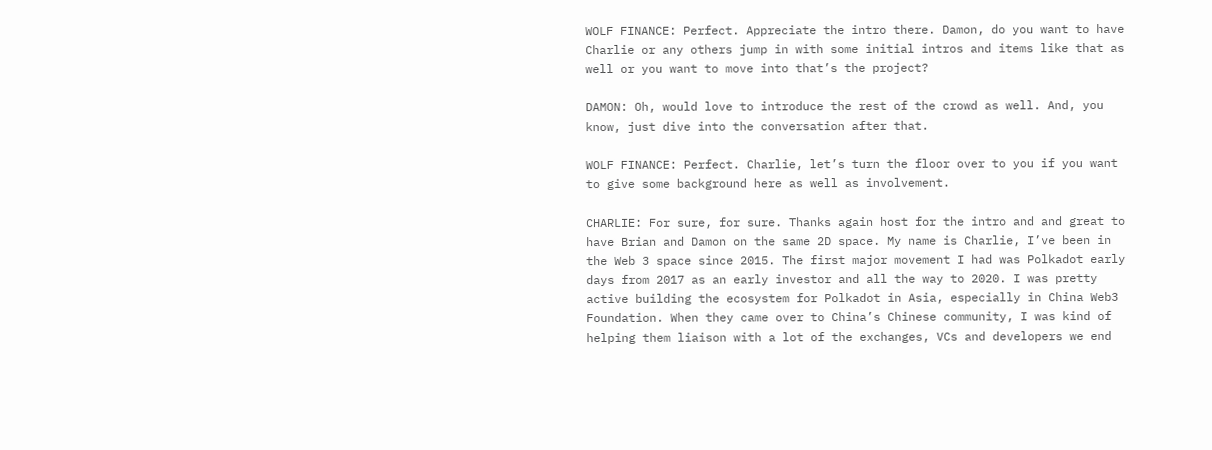WOLF FINANCE: Perfect. Appreciate the intro there. Damon, do you want to have Charlie or any others jump in with some initial intros and items like that as well or you want to move into that’s the project?

DAMON: Oh, would love to introduce the rest of the crowd as well. And, you know, just dive into the conversation after that.

WOLF FINANCE: Perfect. Charlie, let’s turn the floor over to you if you want to give some background here as well as involvement.

CHARLIE: For sure, for sure. Thanks again host for the intro and and great to have Brian and Damon on the same 2D space. My name is Charlie, I’ve been in the Web 3 space since 2015. The first major movement I had was Polkadot early days from 2017 as an early investor and all the way to 2020. I was pretty active building the ecosystem for Polkadot in Asia, especially in China Web3 Foundation. When they came over to China’s Chinese community, I was kind of helping them liaison with a lot of the exchanges, VCs and developers we end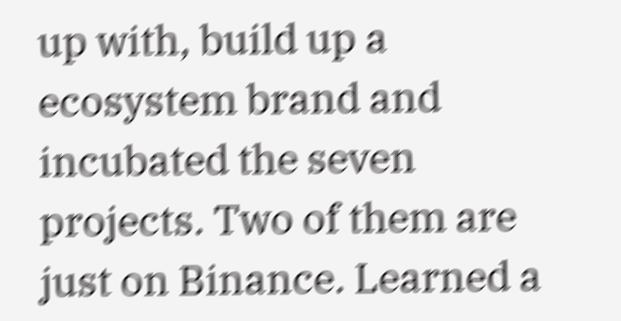up with, build up a ecosystem brand and incubated the seven projects. Two of them are just on Binance. Learned a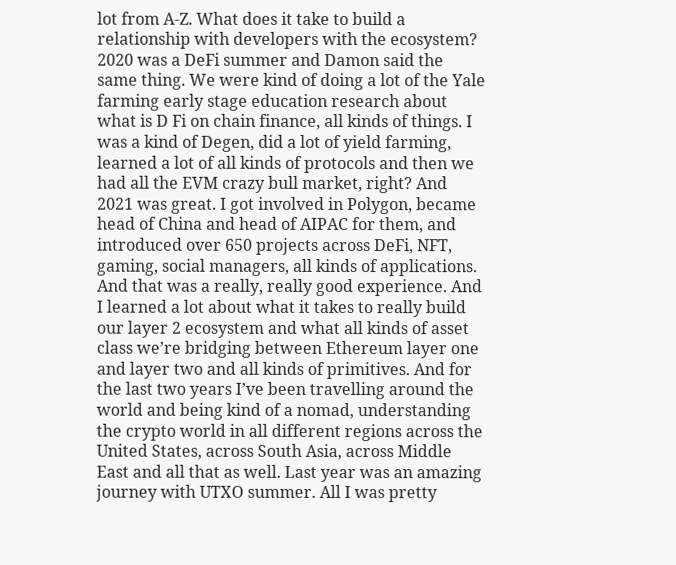lot from A-Z. What does it take to build a relationship with developers with the ecosystem? 2020 was a DeFi summer and Damon said the same thing. We were kind of doing a lot of the Yale farming early stage education research about what is D Fi on chain finance, all kinds of things. I was a kind of Degen, did a lot of yield farming, learned a lot of all kinds of protocols and then we had all the EVM crazy bull market, right? And 2021 was great. I got involved in Polygon, became head of China and head of AIPAC for them, and introduced over 650 projects across DeFi, NFT, gaming, social managers, all kinds of applications. And that was a really, really good experience. And I learned a lot about what it takes to really build our layer 2 ecosystem and what all kinds of asset class we’re bridging between Ethereum layer one and layer two and all kinds of primitives. And for the last two years I’ve been travelling around the world and being kind of a nomad, understanding the crypto world in all different regions across the United States, across South Asia, across Middle East and all that as well. Last year was an amazing journey with UTXO summer. All I was pretty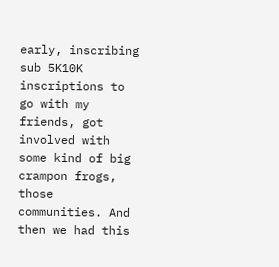early, inscribing sub 5K10K inscriptions to go with my friends, got involved with some kind of big crampon frogs, those communities. And then we had this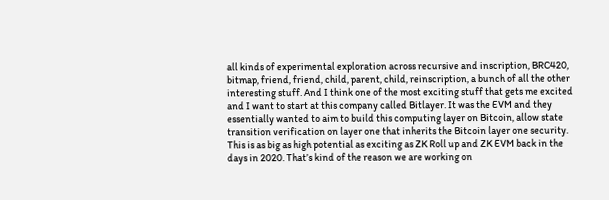all kinds of experimental exploration across recursive and inscription, BRC420, bitmap, friend, friend, child, parent, child, reinscription, a bunch of all the other interesting stuff. And I think one of the most exciting stuff that gets me excited and I want to start at this company called Bitlayer. It was the EVM and they essentially wanted to aim to build this computing layer on Bitcoin, allow state transition verification on layer one that inherits the Bitcoin layer one security. This is as big as high potential as exciting as ZK Roll up and ZK EVM back in the days in 2020. That’s kind of the reason we are working on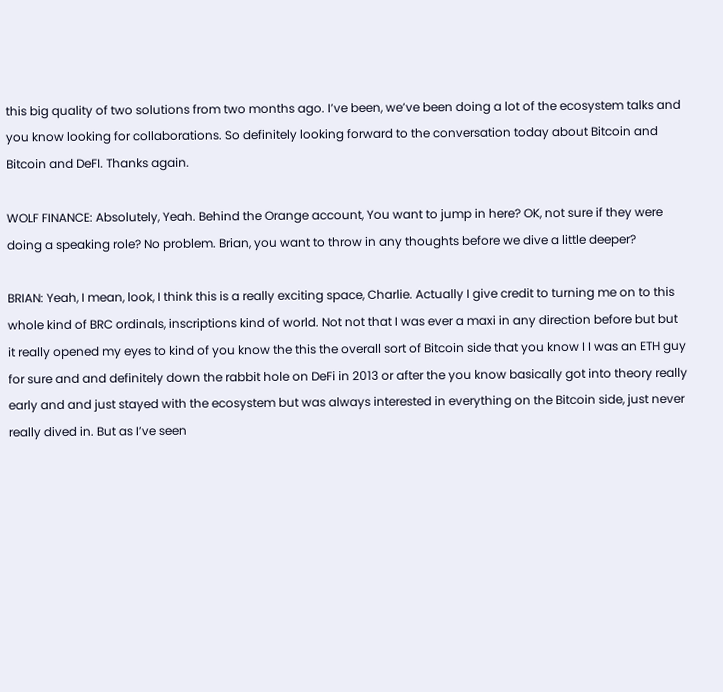this big quality of two solutions from two months ago. I’ve been, we’ve been doing a lot of the ecosystem talks and you know looking for collaborations. So definitely looking forward to the conversation today about Bitcoin and Bitcoin and DeFI. Thanks again.

WOLF FINANCE: Absolutely, Yeah. Behind the Orange account, You want to jump in here? OK, not sure if they were doing a speaking role? No problem. Brian, you want to throw in any thoughts before we dive a little deeper?

BRIAN: Yeah, I mean, look, I think this is a really exciting space, Charlie. Actually I give credit to turning me on to this whole kind of BRC ordinals, inscriptions kind of world. Not not that I was ever a maxi in any direction before but but it really opened my eyes to kind of you know the this the overall sort of Bitcoin side that you know I I was an ETH guy for sure and and definitely down the rabbit hole on DeFi in 2013 or after the you know basically got into theory really early and and just stayed with the ecosystem but was always interested in everything on the Bitcoin side, just never really dived in. But as I’ve seen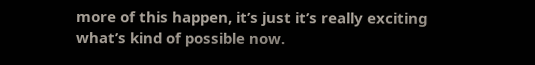more of this happen, it’s just it’s really exciting what’s kind of possible now.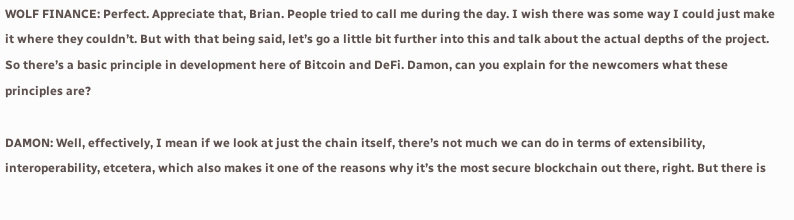WOLF FINANCE: Perfect. Appreciate that, Brian. People tried to call me during the day. I wish there was some way I could just make it where they couldn’t. But with that being said, let’s go a little bit further into this and talk about the actual depths of the project. So there’s a basic principle in development here of Bitcoin and DeFi. Damon, can you explain for the newcomers what these principles are?

DAMON: Well, effectively, I mean if we look at just the chain itself, there’s not much we can do in terms of extensibility, interoperability, etcetera, which also makes it one of the reasons why it’s the most secure blockchain out there, right. But there is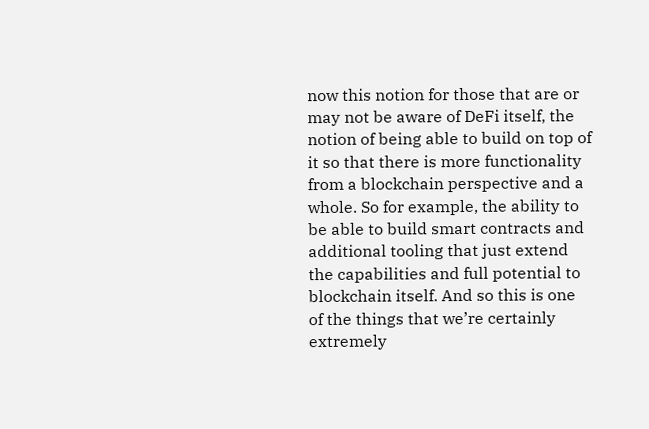now this notion for those that are or may not be aware of DeFi itself, the notion of being able to build on top of it so that there is more functionality from a blockchain perspective and a whole. So for example, the ability to be able to build smart contracts and additional tooling that just extend the capabilities and full potential to blockchain itself. And so this is one of the things that we’re certainly extremely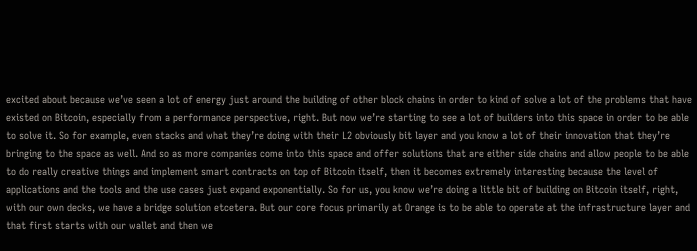excited about because we’ve seen a lot of energy just around the building of other block chains in order to kind of solve a lot of the problems that have existed on Bitcoin, especially from a performance perspective, right. But now we’re starting to see a lot of builders into this space in order to be able to solve it. So for example, even stacks and what they’re doing with their L2 obviously bit layer and you know a lot of their innovation that they’re bringing to the space as well. And so as more companies come into this space and offer solutions that are either side chains and allow people to be able to do really creative things and implement smart contracts on top of Bitcoin itself, then it becomes extremely interesting because the level of applications and the tools and the use cases just expand exponentially. So for us, you know we’re doing a little bit of building on Bitcoin itself, right, with our own decks, we have a bridge solution etcetera. But our core focus primarily at Orange is to be able to operate at the infrastructure layer and that first starts with our wallet and then we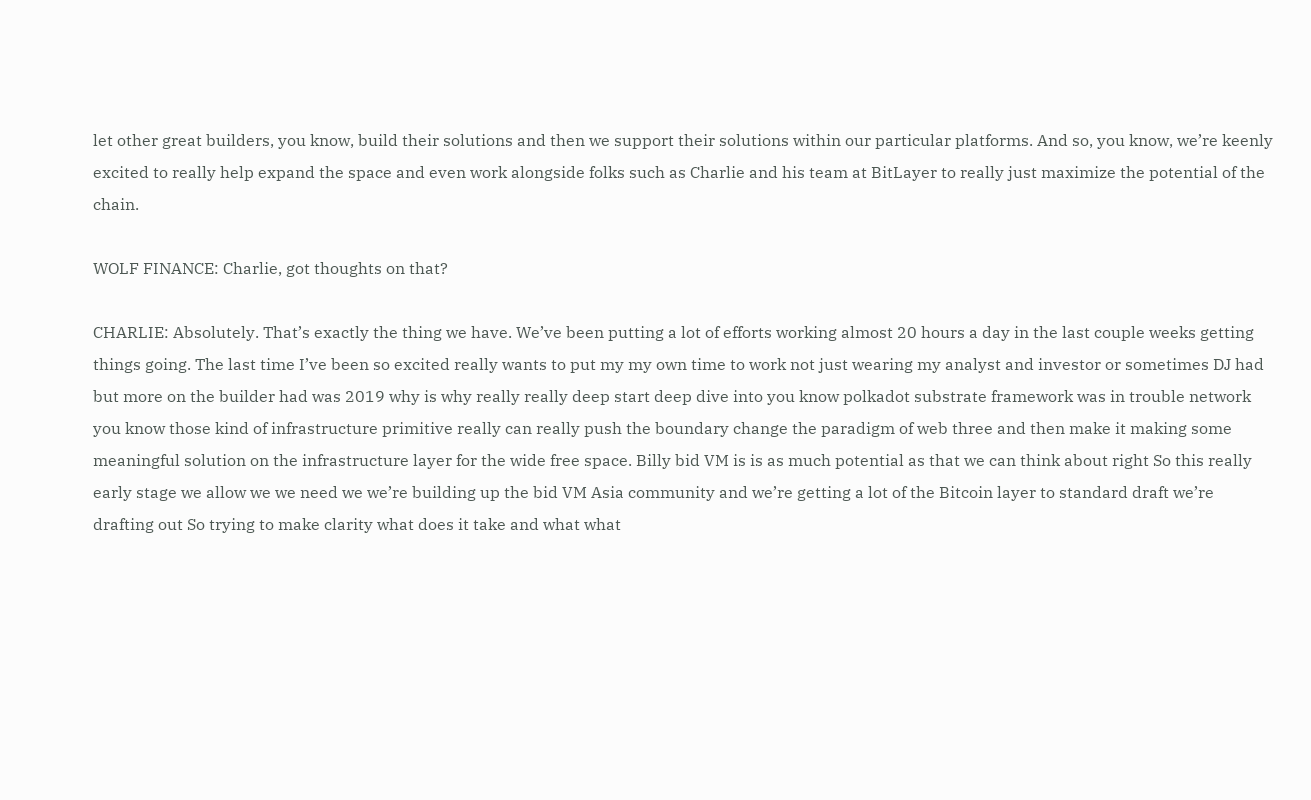let other great builders, you know, build their solutions and then we support their solutions within our particular platforms. And so, you know, we’re keenly excited to really help expand the space and even work alongside folks such as Charlie and his team at BitLayer to really just maximize the potential of the chain.

WOLF FINANCE: Charlie, got thoughts on that?

CHARLIE: Absolutely. That’s exactly the thing we have. We’ve been putting a lot of efforts working almost 20 hours a day in the last couple weeks getting things going. The last time I’ve been so excited really wants to put my my own time to work not just wearing my analyst and investor or sometimes DJ had but more on the builder had was 2019 why is why really really deep start deep dive into you know polkadot substrate framework was in trouble network you know those kind of infrastructure primitive really can really push the boundary change the paradigm of web three and then make it making some meaningful solution on the infrastructure layer for the wide free space. Billy bid VM is is as much potential as that we can think about right So this really early stage we allow we we need we we’re building up the bid VM Asia community and we’re getting a lot of the Bitcoin layer to standard draft we’re drafting out So trying to make clarity what does it take and what what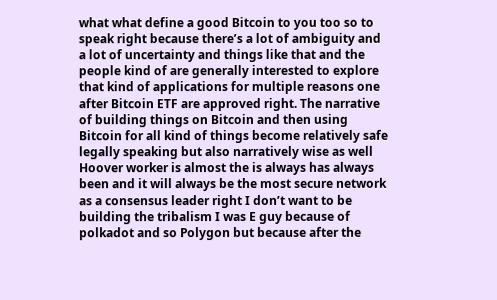what what define a good Bitcoin to you too so to speak right because there’s a lot of ambiguity and a lot of uncertainty and things like that and the people kind of are generally interested to explore that kind of applications for multiple reasons one after Bitcoin ETF are approved right. The narrative of building things on Bitcoin and then using Bitcoin for all kind of things become relatively safe legally speaking but also narratively wise as well Hoover worker is almost the is always has always been and it will always be the most secure network as a consensus leader right I don’t want to be building the tribalism I was E guy because of polkadot and so Polygon but because after the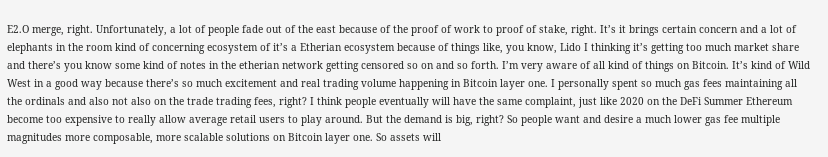E2.O merge, right. Unfortunately, a lot of people fade out of the east because of the proof of work to proof of stake, right. It’s it brings certain concern and a lot of elephants in the room kind of concerning ecosystem of it’s a Etherian ecosystem because of things like, you know, Lido I thinking it’s getting too much market share and there’s you know some kind of notes in the etherian network getting censored so on and so forth. I’m very aware of all kind of things on Bitcoin. It’s kind of Wild West in a good way because there’s so much excitement and real trading volume happening in Bitcoin layer one. I personally spent so much gas fees maintaining all the ordinals and also not also on the trade trading fees, right? I think people eventually will have the same complaint, just like 2020 on the DeFi Summer Ethereum become too expensive to really allow average retail users to play around. But the demand is big, right? So people want and desire a much lower gas fee multiple magnitudes more composable, more scalable solutions on Bitcoin layer one. So assets will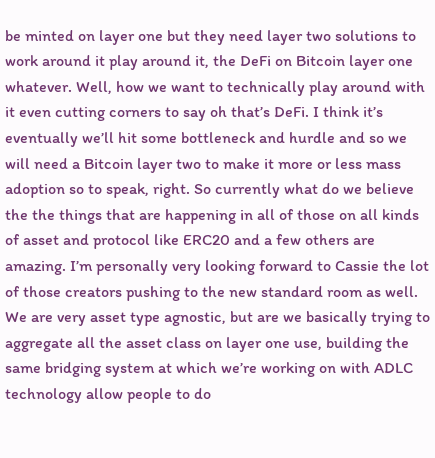be minted on layer one but they need layer two solutions to work around it play around it, the DeFi on Bitcoin layer one whatever. Well, how we want to technically play around with it even cutting corners to say oh that’s DeFi. I think it’s eventually we’ll hit some bottleneck and hurdle and so we will need a Bitcoin layer two to make it more or less mass adoption so to speak, right. So currently what do we believe the the things that are happening in all of those on all kinds of asset and protocol like ERC20 and a few others are amazing. I’m personally very looking forward to Cassie the lot of those creators pushing to the new standard room as well. We are very asset type agnostic, but are we basically trying to aggregate all the asset class on layer one use, building the same bridging system at which we’re working on with ADLC technology allow people to do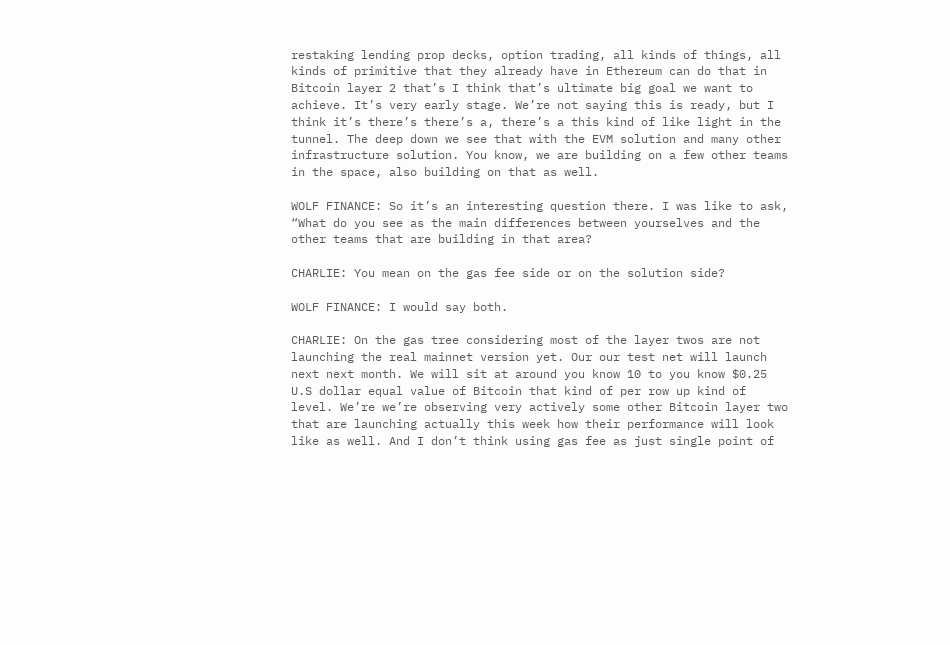restaking lending prop decks, option trading, all kinds of things, all kinds of primitive that they already have in Ethereum can do that in Bitcoin layer 2 that’s I think that’s ultimate big goal we want to achieve. It’s very early stage. We’re not saying this is ready, but I think it’s there’s there’s a, there’s a this kind of like light in the tunnel. The deep down we see that with the EVM solution and many other infrastructure solution. You know, we are building on a few other teams in the space, also building on that as well.

WOLF FINANCE: So it’s an interesting question there. I was like to ask, “What do you see as the main differences between yourselves and the other teams that are building in that area?

CHARLIE: You mean on the gas fee side or on the solution side?

WOLF FINANCE: I would say both.

CHARLIE: On the gas tree considering most of the layer twos are not launching the real mainnet version yet. Our our test net will launch next next month. We will sit at around you know 10 to you know $0.25 U.S dollar equal value of Bitcoin that kind of per row up kind of level. We’re we’re observing very actively some other Bitcoin layer two that are launching actually this week how their performance will look like as well. And I don’t think using gas fee as just single point of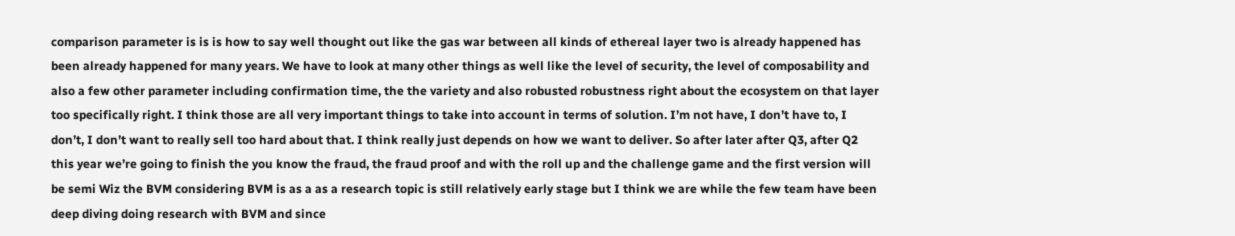comparison parameter is is is how to say well thought out like the gas war between all kinds of ethereal layer two is already happened has been already happened for many years. We have to look at many other things as well like the level of security, the level of composability and also a few other parameter including confirmation time, the the variety and also robusted robustness right about the ecosystem on that layer too specifically right. I think those are all very important things to take into account in terms of solution. I’m not have, I don’t have to, I don’t, I don’t want to really sell too hard about that. I think really just depends on how we want to deliver. So after later after Q3, after Q2 this year we’re going to finish the you know the fraud, the fraud proof and with the roll up and the challenge game and the first version will be semi Wiz the BVM considering BVM is as a as a research topic is still relatively early stage but I think we are while the few team have been deep diving doing research with BVM and since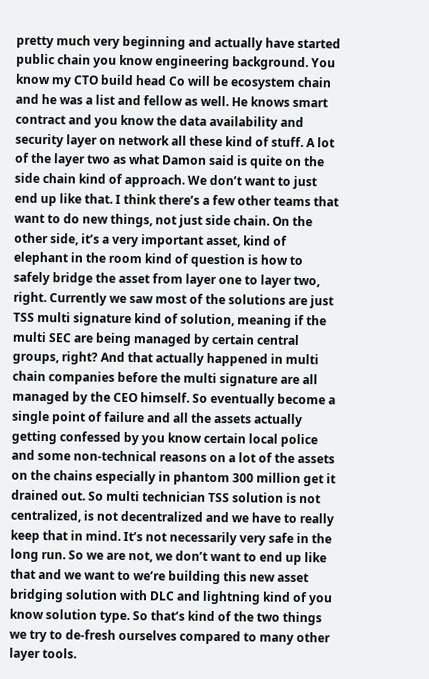pretty much very beginning and actually have started public chain you know engineering background. You know my CTO build head Co will be ecosystem chain and he was a list and fellow as well. He knows smart contract and you know the data availability and security layer on network all these kind of stuff. A lot of the layer two as what Damon said is quite on the side chain kind of approach. We don’t want to just end up like that. I think there’s a few other teams that want to do new things, not just side chain. On the other side, it’s a very important asset, kind of elephant in the room kind of question is how to safely bridge the asset from layer one to layer two, right. Currently we saw most of the solutions are just TSS multi signature kind of solution, meaning if the multi SEC are being managed by certain central groups, right? And that actually happened in multi chain companies before the multi signature are all managed by the CEO himself. So eventually become a single point of failure and all the assets actually getting confessed by you know certain local police and some non-technical reasons on a lot of the assets on the chains especially in phantom 300 million get it drained out. So multi technician TSS solution is not centralized, is not decentralized and we have to really keep that in mind. It’s not necessarily very safe in the long run. So we are not, we don’t want to end up like that and we want to we’re building this new asset bridging solution with DLC and lightning kind of you know solution type. So that’s kind of the two things we try to de-fresh ourselves compared to many other layer tools.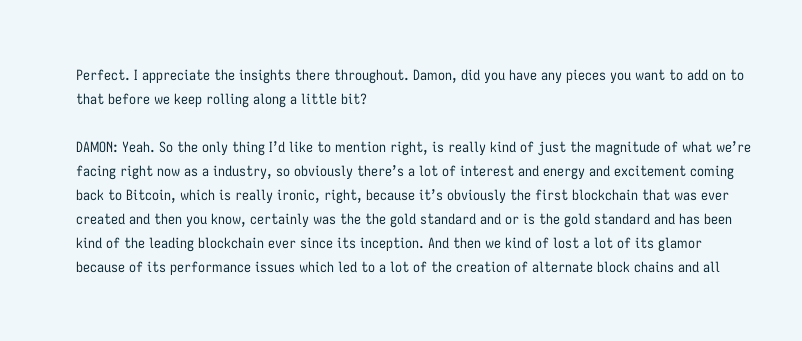Perfect. I appreciate the insights there throughout. Damon, did you have any pieces you want to add on to that before we keep rolling along a little bit?

DAMON: Yeah. So the only thing I’d like to mention right, is really kind of just the magnitude of what we’re facing right now as a industry, so obviously there’s a lot of interest and energy and excitement coming back to Bitcoin, which is really ironic, right, because it’s obviously the first blockchain that was ever created and then you know, certainly was the the gold standard and or is the gold standard and has been kind of the leading blockchain ever since its inception. And then we kind of lost a lot of its glamor because of its performance issues which led to a lot of the creation of alternate block chains and all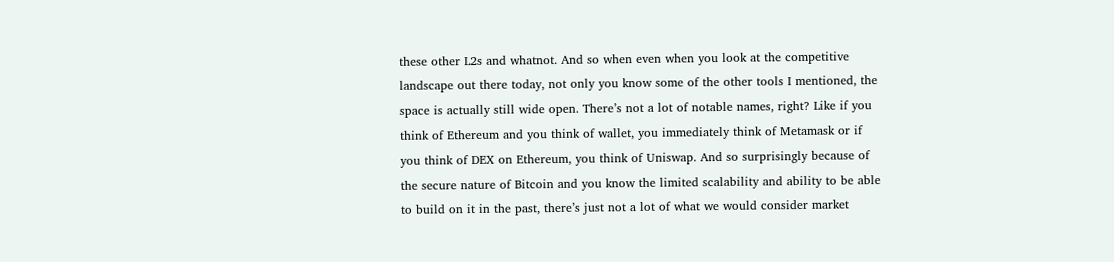these other L2s and whatnot. And so when even when you look at the competitive landscape out there today, not only you know some of the other tools I mentioned, the space is actually still wide open. There’s not a lot of notable names, right? Like if you think of Ethereum and you think of wallet, you immediately think of Metamask or if you think of DEX on Ethereum, you think of Uniswap. And so surprisingly because of the secure nature of Bitcoin and you know the limited scalability and ability to be able to build on it in the past, there’s just not a lot of what we would consider market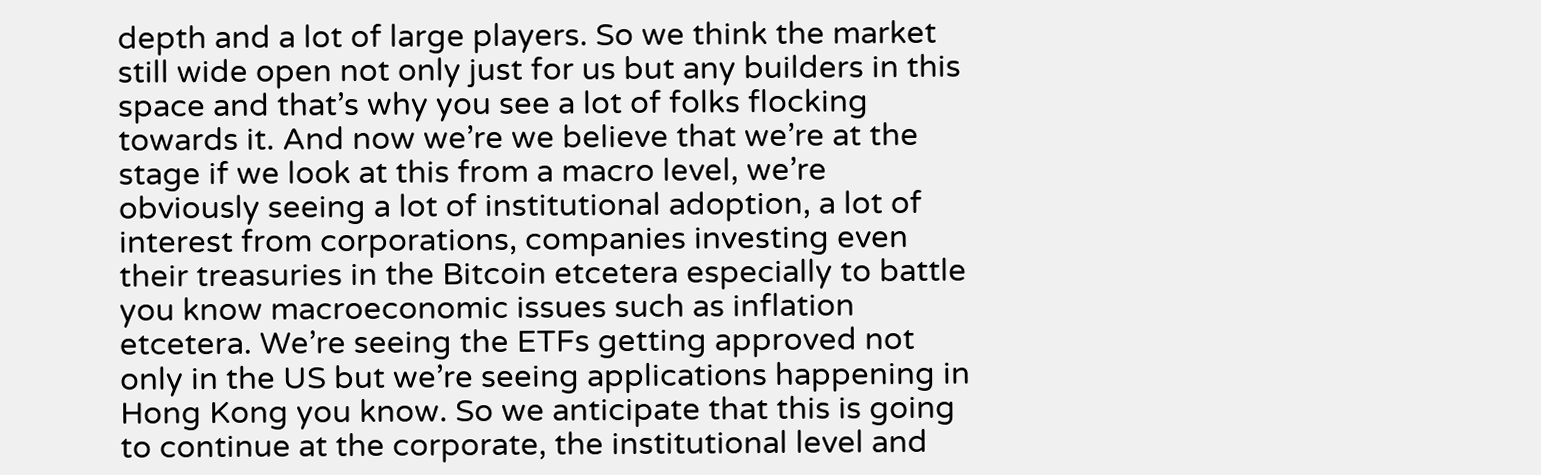depth and a lot of large players. So we think the market still wide open not only just for us but any builders in this space and that’s why you see a lot of folks flocking towards it. And now we’re we believe that we’re at the stage if we look at this from a macro level, we’re obviously seeing a lot of institutional adoption, a lot of interest from corporations, companies investing even their treasuries in the Bitcoin etcetera especially to battle you know macroeconomic issues such as inflation etcetera. We’re seeing the ETFs getting approved not only in the US but we’re seeing applications happening in Hong Kong you know. So we anticipate that this is going to continue at the corporate, the institutional level and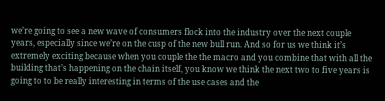we’re going to see a new wave of consumers flock into the industry over the next couple years, especially since we’re on the cusp of the new bull run. And so for us we think it’s extremely exciting because when you couple the the macro and you combine that with all the building that’s happening on the chain itself, you know we think the next two to five years is going to to be really interesting in terms of the use cases and the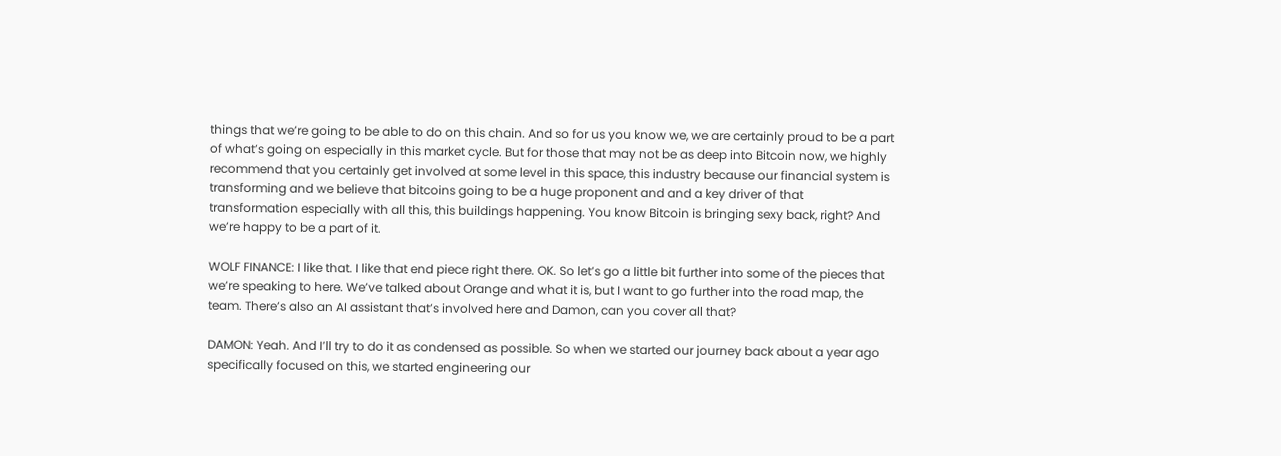things that we’re going to be able to do on this chain. And so for us you know we, we are certainly proud to be a part of what’s going on especially in this market cycle. But for those that may not be as deep into Bitcoin now, we highly recommend that you certainly get involved at some level in this space, this industry because our financial system is transforming and we believe that bitcoins going to be a huge proponent and and a key driver of that transformation especially with all this, this buildings happening. You know Bitcoin is bringing sexy back, right? And we’re happy to be a part of it.

WOLF FINANCE: I like that. I like that end piece right there. OK. So let’s go a little bit further into some of the pieces that we’re speaking to here. We’ve talked about Orange and what it is, but I want to go further into the road map, the team. There’s also an AI assistant that’s involved here and Damon, can you cover all that?

DAMON: Yeah. And I’ll try to do it as condensed as possible. So when we started our journey back about a year ago specifically focused on this, we started engineering our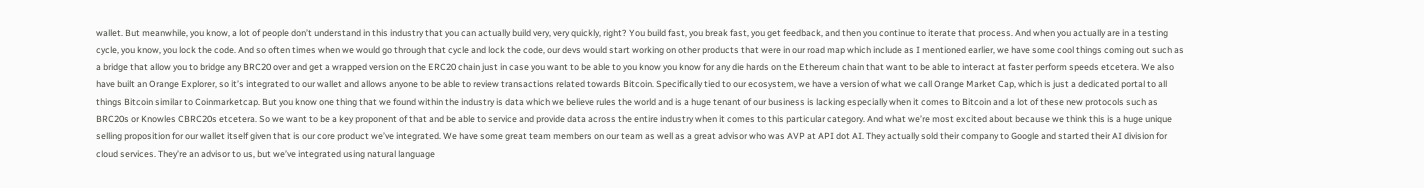wallet. But meanwhile, you know, a lot of people don’t understand in this industry that you can actually build very, very quickly, right? You build fast, you break fast, you get feedback, and then you continue to iterate that process. And when you actually are in a testing cycle, you know, you lock the code. And so often times when we would go through that cycle and lock the code, our devs would start working on other products that were in our road map which include as I mentioned earlier, we have some cool things coming out such as a bridge that allow you to bridge any BRC20 over and get a wrapped version on the ERC20 chain just in case you want to be able to you know you know for any die hards on the Ethereum chain that want to be able to interact at faster perform speeds etcetera. We also have built an Orange Explorer, so it’s integrated to our wallet and allows anyone to be able to review transactions related towards Bitcoin. Specifically tied to our ecosystem, we have a version of what we call Orange Market Cap, which is just a dedicated portal to all things Bitcoin similar to Coinmarketcap. But you know one thing that we found within the industry is data which we believe rules the world and is a huge tenant of our business is lacking especially when it comes to Bitcoin and a lot of these new protocols such as BRC20s or Knowles CBRC20s etcetera. So we want to be a key proponent of that and be able to service and provide data across the entire industry when it comes to this particular category. And what we’re most excited about because we think this is a huge unique selling proposition for our wallet itself given that is our core product we’ve integrated. We have some great team members on our team as well as a great advisor who was AVP at API dot AI. They actually sold their company to Google and started their AI division for cloud services. They’re an advisor to us, but we’ve integrated using natural language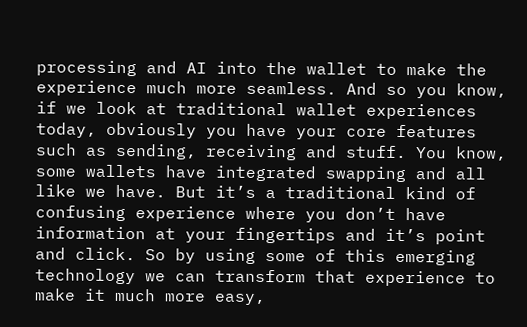processing and AI into the wallet to make the experience much more seamless. And so you know, if we look at traditional wallet experiences today, obviously you have your core features such as sending, receiving and stuff. You know, some wallets have integrated swapping and all like we have. But it’s a traditional kind of confusing experience where you don’t have information at your fingertips and it’s point and click. So by using some of this emerging technology we can transform that experience to make it much more easy,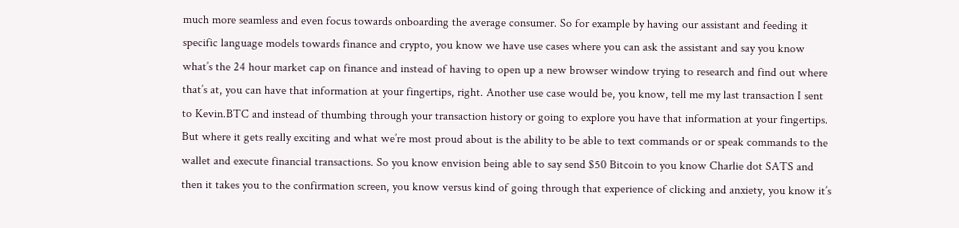much more seamless and even focus towards onboarding the average consumer. So for example by having our assistant and feeding it specific language models towards finance and crypto, you know we have use cases where you can ask the assistant and say you know what’s the 24 hour market cap on finance and instead of having to open up a new browser window trying to research and find out where that’s at, you can have that information at your fingertips, right. Another use case would be, you know, tell me my last transaction I sent to Kevin.BTC and instead of thumbing through your transaction history or going to explore you have that information at your fingertips. But where it gets really exciting and what we’re most proud about is the ability to be able to text commands or or speak commands to the wallet and execute financial transactions. So you know envision being able to say send $50 Bitcoin to you know Charlie dot SATS and then it takes you to the confirmation screen, you know versus kind of going through that experience of clicking and anxiety, you know it’s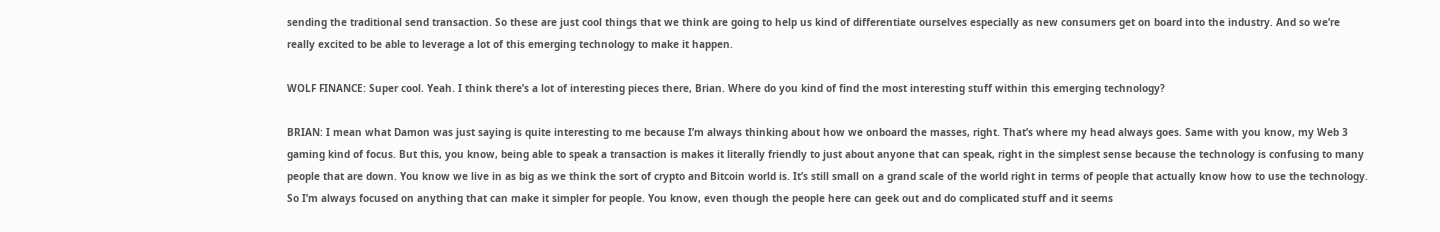sending the traditional send transaction. So these are just cool things that we think are going to help us kind of differentiate ourselves especially as new consumers get on board into the industry. And so we’re really excited to be able to leverage a lot of this emerging technology to make it happen.

WOLF FINANCE: Super cool. Yeah. I think there’s a lot of interesting pieces there, Brian. Where do you kind of find the most interesting stuff within this emerging technology?

BRIAN: I mean what Damon was just saying is quite interesting to me because I’m always thinking about how we onboard the masses, right. That’s where my head always goes. Same with you know, my Web 3 gaming kind of focus. But this, you know, being able to speak a transaction is makes it literally friendly to just about anyone that can speak, right in the simplest sense because the technology is confusing to many people that are down. You know we live in as big as we think the sort of crypto and Bitcoin world is. It’s still small on a grand scale of the world right in terms of people that actually know how to use the technology. So I’m always focused on anything that can make it simpler for people. You know, even though the people here can geek out and do complicated stuff and it seems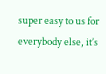super easy to us for everybody else, it’s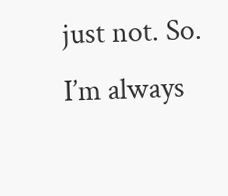just not. So. I’m always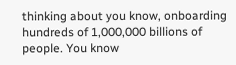thinking about you know, onboarding hundreds of 1,000,000 billions of people. You know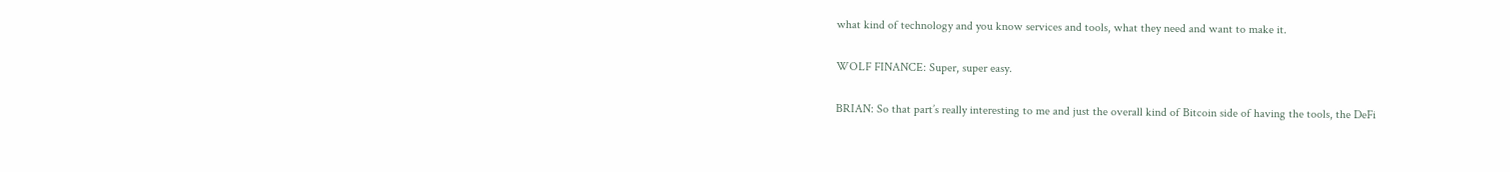what kind of technology and you know services and tools, what they need and want to make it.

WOLF FINANCE: Super, super easy.

BRIAN: So that part’s really interesting to me and just the overall kind of Bitcoin side of having the tools, the DeFi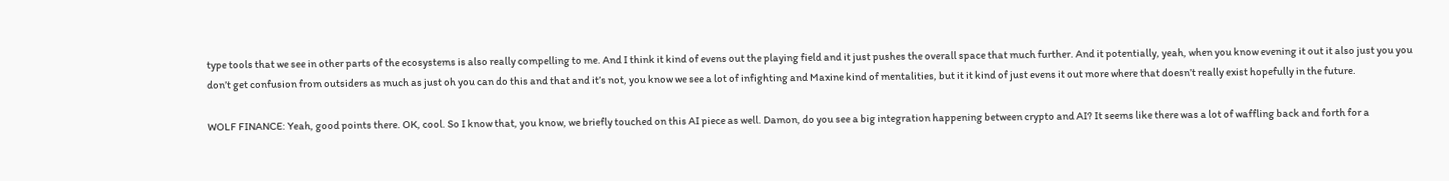type tools that we see in other parts of the ecosystems is also really compelling to me. And I think it kind of evens out the playing field and it just pushes the overall space that much further. And it potentially, yeah, when you know evening it out it also just you you don’t get confusion from outsiders as much as just oh you can do this and that and it’s not, you know we see a lot of infighting and Maxine kind of mentalities, but it it kind of just evens it out more where that doesn’t really exist hopefully in the future.

WOLF FINANCE: Yeah, good points there. OK, cool. So I know that, you know, we briefly touched on this AI piece as well. Damon, do you see a big integration happening between crypto and AI? It seems like there was a lot of waffling back and forth for a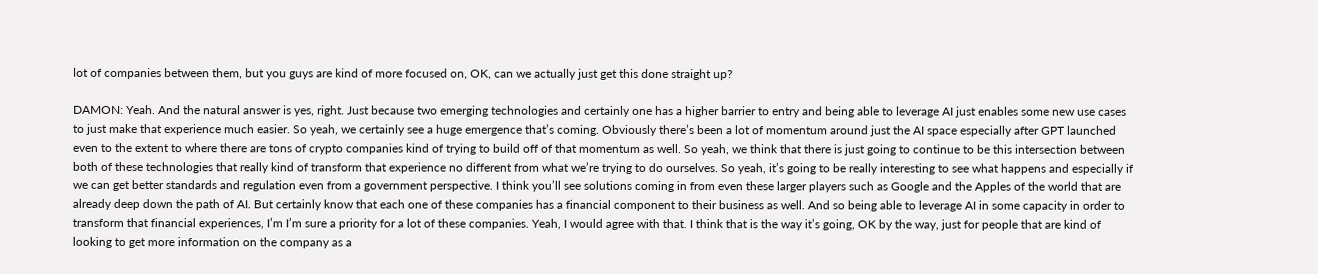lot of companies between them, but you guys are kind of more focused on, OK, can we actually just get this done straight up?

DAMON: Yeah. And the natural answer is yes, right. Just because two emerging technologies and certainly one has a higher barrier to entry and being able to leverage AI just enables some new use cases to just make that experience much easier. So yeah, we certainly see a huge emergence that’s coming. Obviously there’s been a lot of momentum around just the AI space especially after GPT launched even to the extent to where there are tons of crypto companies kind of trying to build off of that momentum as well. So yeah, we think that there is just going to continue to be this intersection between both of these technologies that really kind of transform that experience no different from what we’re trying to do ourselves. So yeah, it’s going to be really interesting to see what happens and especially if we can get better standards and regulation even from a government perspective. I think you’ll see solutions coming in from even these larger players such as Google and the Apples of the world that are already deep down the path of AI. But certainly know that each one of these companies has a financial component to their business as well. And so being able to leverage AI in some capacity in order to transform that financial experiences, I’m I’m sure a priority for a lot of these companies. Yeah, I would agree with that. I think that is the way it’s going, OK by the way, just for people that are kind of looking to get more information on the company as a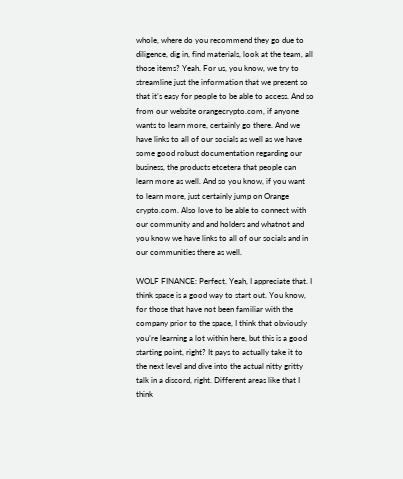whole, where do you recommend they go due to diligence, dig in, find materials, look at the team, all those items? Yeah. For us, you know, we try to streamline just the information that we present so that it’s easy for people to be able to access. And so from our website orangecrypto.com, if anyone wants to learn more, certainly go there. And we have links to all of our socials as well as we have some good robust documentation regarding our business, the products etcetera that people can learn more as well. And so you know, if you want to learn more, just certainly jump on Orange crypto.com. Also love to be able to connect with our community and and holders and whatnot and you know we have links to all of our socials and in our communities there as well.

WOLF FINANCE: Perfect. Yeah, I appreciate that. I think space is a good way to start out. You know, for those that have not been familiar with the company prior to the space, I think that obviously you’re learning a lot within here, but this is a good starting point, right? It pays to actually take it to the next level and dive into the actual nitty gritty talk in a discord, right. Different areas like that I think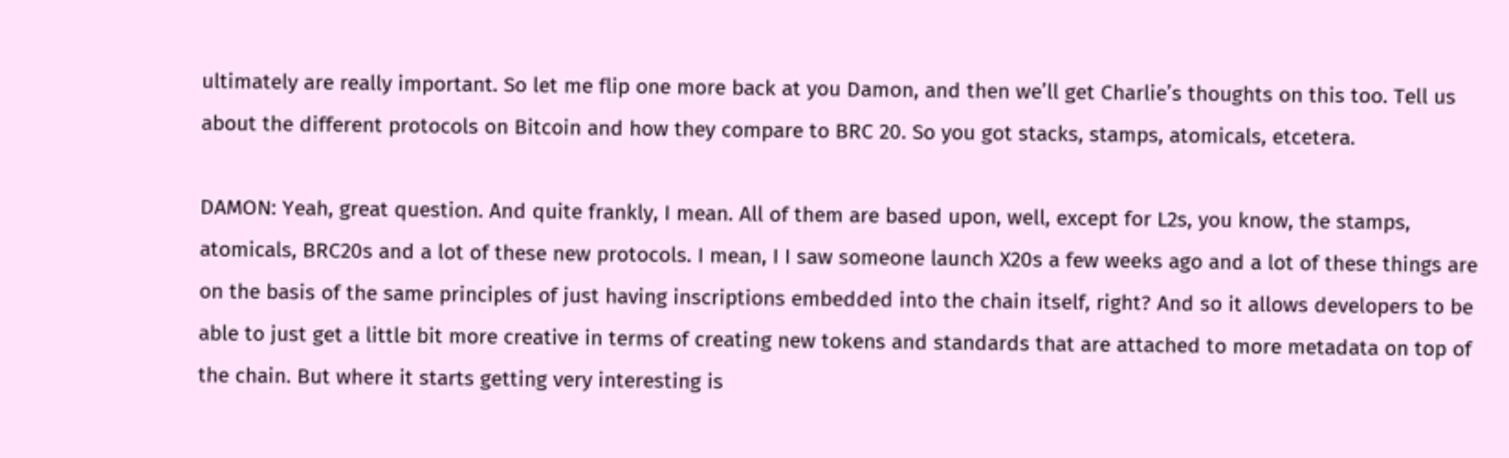ultimately are really important. So let me flip one more back at you Damon, and then we’ll get Charlie’s thoughts on this too. Tell us about the different protocols on Bitcoin and how they compare to BRC 20. So you got stacks, stamps, atomicals, etcetera.

DAMON: Yeah, great question. And quite frankly, I mean. All of them are based upon, well, except for L2s, you know, the stamps, atomicals, BRC20s and a lot of these new protocols. I mean, I I saw someone launch X20s a few weeks ago and a lot of these things are on the basis of the same principles of just having inscriptions embedded into the chain itself, right? And so it allows developers to be able to just get a little bit more creative in terms of creating new tokens and standards that are attached to more metadata on top of the chain. But where it starts getting very interesting is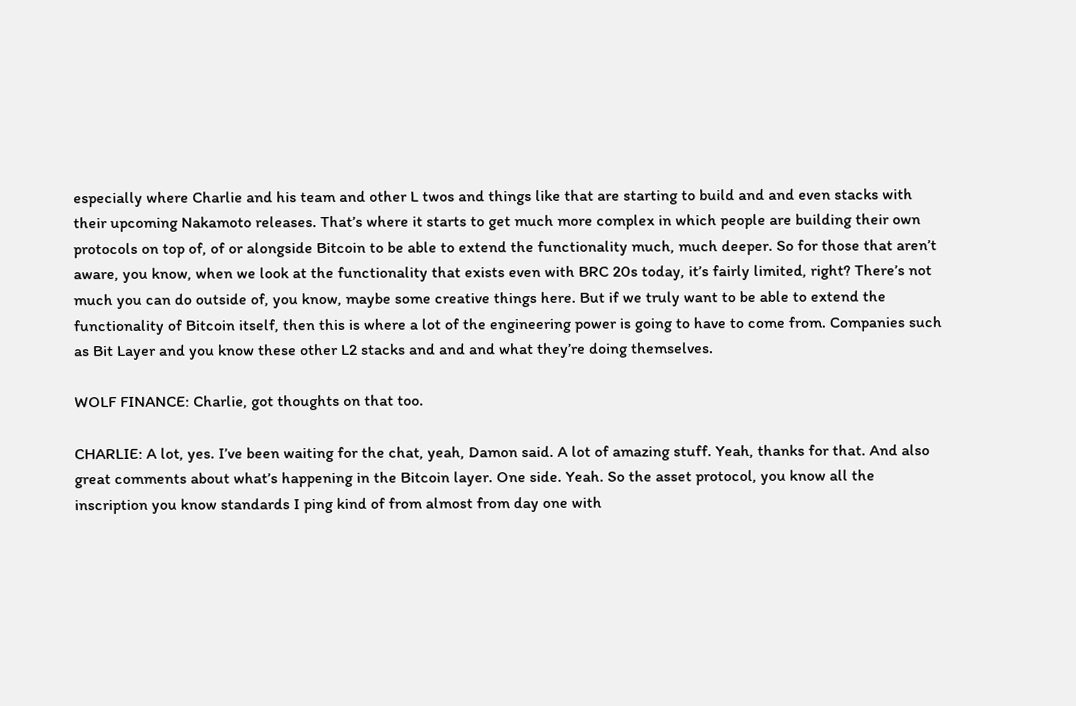especially where Charlie and his team and other L twos and things like that are starting to build and and even stacks with their upcoming Nakamoto releases. That’s where it starts to get much more complex in which people are building their own protocols on top of, of or alongside Bitcoin to be able to extend the functionality much, much deeper. So for those that aren’t aware, you know, when we look at the functionality that exists even with BRC 20s today, it’s fairly limited, right? There’s not much you can do outside of, you know, maybe some creative things here. But if we truly want to be able to extend the functionality of Bitcoin itself, then this is where a lot of the engineering power is going to have to come from. Companies such as Bit Layer and you know these other L2 stacks and and and what they’re doing themselves.

WOLF FINANCE: Charlie, got thoughts on that too.

CHARLIE: A lot, yes. I’ve been waiting for the chat, yeah, Damon said. A lot of amazing stuff. Yeah, thanks for that. And also great comments about what’s happening in the Bitcoin layer. One side. Yeah. So the asset protocol, you know all the inscription you know standards I ping kind of from almost from day one with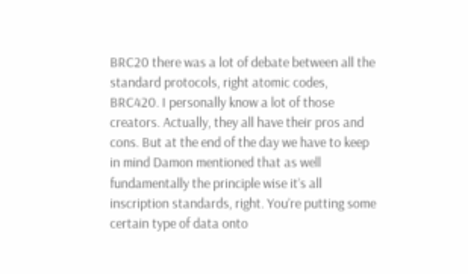BRC20 there was a lot of debate between all the standard protocols, right atomic codes, BRC420. I personally know a lot of those creators. Actually, they all have their pros and cons. But at the end of the day we have to keep in mind Damon mentioned that as well fundamentally the principle wise it’s all inscription standards, right. You’re putting some certain type of data onto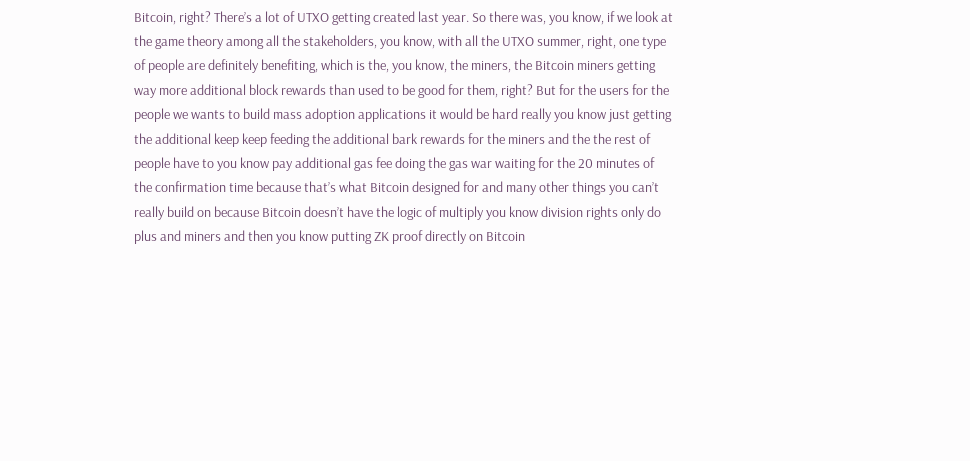Bitcoin, right? There’s a lot of UTXO getting created last year. So there was, you know, if we look at the game theory among all the stakeholders, you know, with all the UTXO summer, right, one type of people are definitely benefiting, which is the, you know, the miners, the Bitcoin miners getting way more additional block rewards than used to be good for them, right? But for the users for the people we wants to build mass adoption applications it would be hard really you know just getting the additional keep keep feeding the additional bark rewards for the miners and the the rest of people have to you know pay additional gas fee doing the gas war waiting for the 20 minutes of the confirmation time because that’s what Bitcoin designed for and many other things you can’t really build on because Bitcoin doesn’t have the logic of multiply you know division rights only do plus and miners and then you know putting ZK proof directly on Bitcoin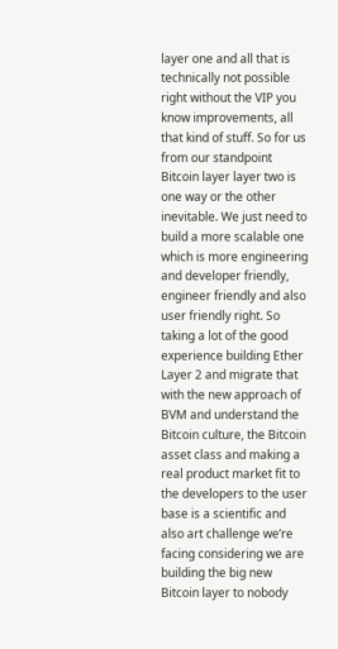layer one and all that is technically not possible right without the VIP you know improvements, all that kind of stuff. So for us from our standpoint Bitcoin layer layer two is one way or the other inevitable. We just need to build a more scalable one which is more engineering and developer friendly, engineer friendly and also user friendly right. So taking a lot of the good experience building Ether Layer 2 and migrate that with the new approach of BVM and understand the Bitcoin culture, the Bitcoin asset class and making a real product market fit to the developers to the user base is a scientific and also art challenge we’re facing considering we are building the big new Bitcoin layer to nobody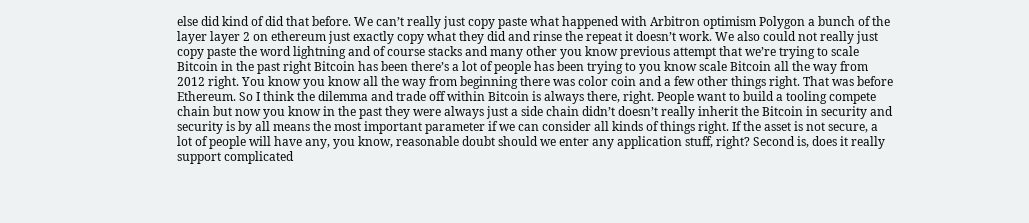else did kind of did that before. We can’t really just copy paste what happened with Arbitron optimism Polygon a bunch of the layer layer 2 on ethereum just exactly copy what they did and rinse the repeat it doesn’t work. We also could not really just copy paste the word lightning and of course stacks and many other you know previous attempt that we’re trying to scale Bitcoin in the past right Bitcoin has been there’s a lot of people has been trying to you know scale Bitcoin all the way from 2012 right. You know you know all the way from beginning there was color coin and a few other things right. That was before Ethereum. So I think the dilemma and trade off within Bitcoin is always there, right. People want to build a tooling compete chain but now you know in the past they were always just a side chain didn’t doesn’t really inherit the Bitcoin in security and security is by all means the most important parameter if we can consider all kinds of things right. If the asset is not secure, a lot of people will have any, you know, reasonable doubt should we enter any application stuff, right? Second is, does it really support complicated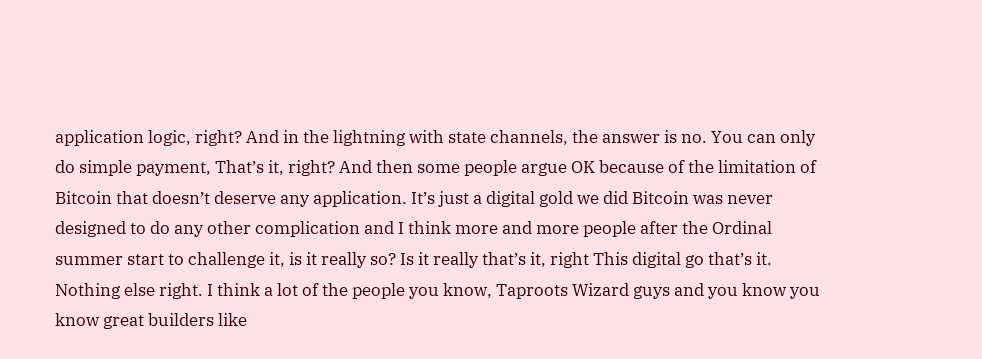application logic, right? And in the lightning with state channels, the answer is no. You can only do simple payment, That’s it, right? And then some people argue OK because of the limitation of Bitcoin that doesn’t deserve any application. It’s just a digital gold we did Bitcoin was never designed to do any other complication and I think more and more people after the Ordinal summer start to challenge it, is it really so? Is it really that’s it, right This digital go that’s it. Nothing else right. I think a lot of the people you know, Taproots Wizard guys and you know you know great builders like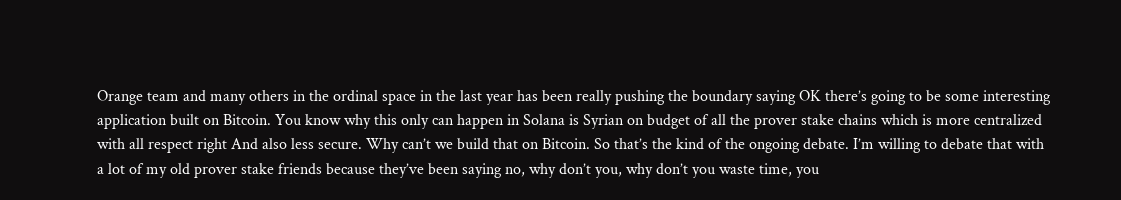Orange team and many others in the ordinal space in the last year has been really pushing the boundary saying OK there’s going to be some interesting application built on Bitcoin. You know why this only can happen in Solana is Syrian on budget of all the prover stake chains which is more centralized with all respect right And also less secure. Why can’t we build that on Bitcoin. So that’s the kind of the ongoing debate. I’m willing to debate that with a lot of my old prover stake friends because they’ve been saying no, why don’t you, why don’t you waste time, you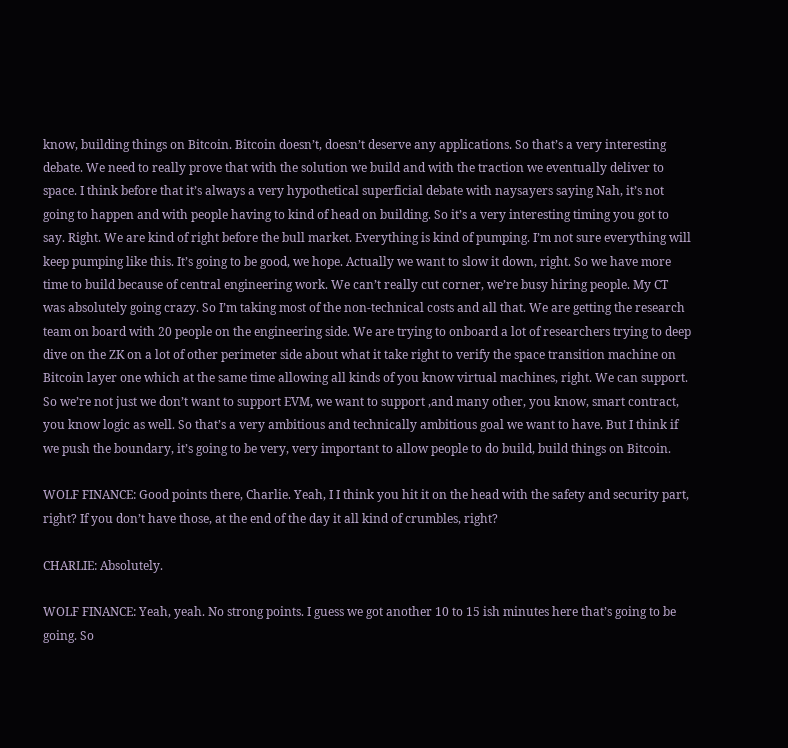know, building things on Bitcoin. Bitcoin doesn’t, doesn’t deserve any applications. So that’s a very interesting debate. We need to really prove that with the solution we build and with the traction we eventually deliver to space. I think before that it’s always a very hypothetical superficial debate with naysayers saying Nah, it’s not going to happen and with people having to kind of head on building. So it’s a very interesting timing you got to say. Right. We are kind of right before the bull market. Everything is kind of pumping. I’m not sure everything will keep pumping like this. It’s going to be good, we hope. Actually we want to slow it down, right. So we have more time to build because of central engineering work. We can’t really cut corner, we’re busy hiring people. My CT was absolutely going crazy. So I’m taking most of the non-technical costs and all that. We are getting the research team on board with 20 people on the engineering side. We are trying to onboard a lot of researchers trying to deep dive on the ZK on a lot of other perimeter side about what it take right to verify the space transition machine on Bitcoin layer one which at the same time allowing all kinds of you know virtual machines, right. We can support. So we’re not just we don’t want to support EVM, we want to support ,and many other, you know, smart contract, you know logic as well. So that’s a very ambitious and technically ambitious goal we want to have. But I think if we push the boundary, it’s going to be very, very important to allow people to do build, build things on Bitcoin.

WOLF FINANCE: Good points there, Charlie. Yeah, I I think you hit it on the head with the safety and security part, right? If you don’t have those, at the end of the day it all kind of crumbles, right?

CHARLIE: Absolutely.

WOLF FINANCE: Yeah, yeah. No strong points. I guess we got another 10 to 15 ish minutes here that’s going to be going. So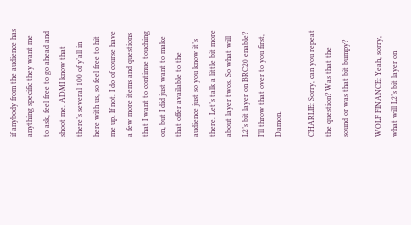if anybody from the audience has anything specific they want me to ask, feel free to go ahead and shoot me. ADMI know that there’s several 100 of y’all in here with us, so feel free to hit me up. If not. I do of course have a few more items and questions that I want to continue touching on, but I did just want to make that offer available to the audience just so you know it’s there. Let’s talk a little bit more about layer twos. So what will L2’s bit layer on BRC20 enable? I’ll throw that over to you first, Damon.

CHARLIE: Sorry, can you repeat the question? Was that the sound or was that bit bumpy?

WOLF FINANCE: Yeah, sorry, what will L2’s bit layer on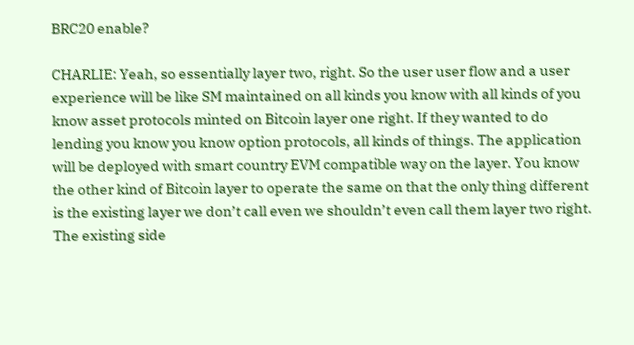BRC20 enable?

CHARLIE: Yeah, so essentially layer two, right. So the user user flow and a user experience will be like SM maintained on all kinds you know with all kinds of you know asset protocols minted on Bitcoin layer one right. If they wanted to do lending you know you know option protocols, all kinds of things. The application will be deployed with smart country EVM compatible way on the layer. You know the other kind of Bitcoin layer to operate the same on that the only thing different is the existing layer we don’t call even we shouldn’t even call them layer two right. The existing side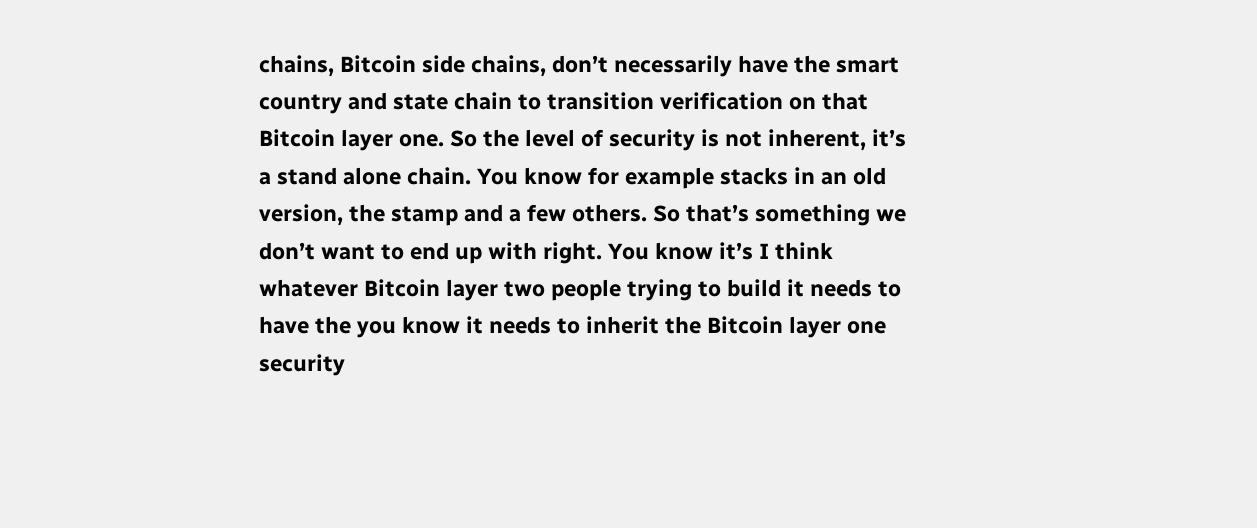chains, Bitcoin side chains, don’t necessarily have the smart country and state chain to transition verification on that Bitcoin layer one. So the level of security is not inherent, it’s a stand alone chain. You know for example stacks in an old version, the stamp and a few others. So that’s something we don’t want to end up with right. You know it’s I think whatever Bitcoin layer two people trying to build it needs to have the you know it needs to inherit the Bitcoin layer one security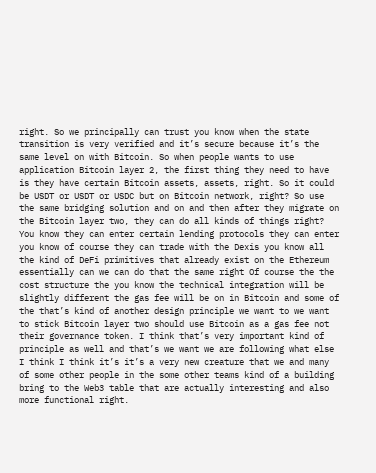right. So we principally can trust you know when the state transition is very verified and it’s secure because it’s the same level on with Bitcoin. So when people wants to use application Bitcoin layer 2, the first thing they need to have is they have certain Bitcoin assets, assets, right. So it could be USDT or USDT or USDC but on Bitcoin network, right? So use the same bridging solution and on and then after they migrate on the Bitcoin layer two, they can do all kinds of things right? You know they can enter certain lending protocols they can enter you know of course they can trade with the Dexis you know all the kind of DeFi primitives that already exist on the Ethereum essentially can we can do that the same right Of course the the cost structure the you know the technical integration will be slightly different the gas fee will be on in Bitcoin and some of the that’s kind of another design principle we want to we want to stick Bitcoin layer two should use Bitcoin as a gas fee not their governance token. I think that’s very important kind of principle as well and that’s we want we are following what else I think I think it’s it’s a very new creature that we and many of some other people in the some other teams kind of a building bring to the Web3 table that are actually interesting and also more functional right.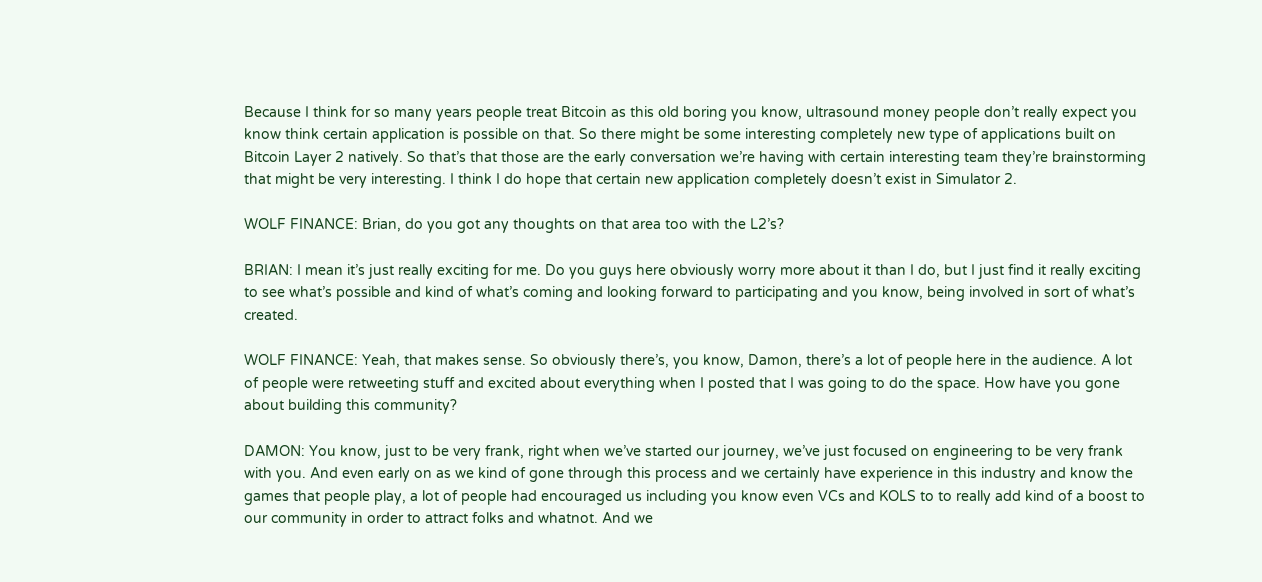Because I think for so many years people treat Bitcoin as this old boring you know, ultrasound money people don’t really expect you know think certain application is possible on that. So there might be some interesting completely new type of applications built on Bitcoin Layer 2 natively. So that’s that those are the early conversation we’re having with certain interesting team they’re brainstorming that might be very interesting. I think I do hope that certain new application completely doesn’t exist in Simulator 2.

WOLF FINANCE: Brian, do you got any thoughts on that area too with the L2’s?

BRIAN: I mean it’s just really exciting for me. Do you guys here obviously worry more about it than I do, but I just find it really exciting to see what’s possible and kind of what’s coming and looking forward to participating and you know, being involved in sort of what’s created.

WOLF FINANCE: Yeah, that makes sense. So obviously there’s, you know, Damon, there’s a lot of people here in the audience. A lot of people were retweeting stuff and excited about everything when I posted that I was going to do the space. How have you gone about building this community?

DAMON: You know, just to be very frank, right when we’ve started our journey, we’ve just focused on engineering to be very frank with you. And even early on as we kind of gone through this process and we certainly have experience in this industry and know the games that people play, a lot of people had encouraged us including you know even VCs and KOLS to to really add kind of a boost to our community in order to attract folks and whatnot. And we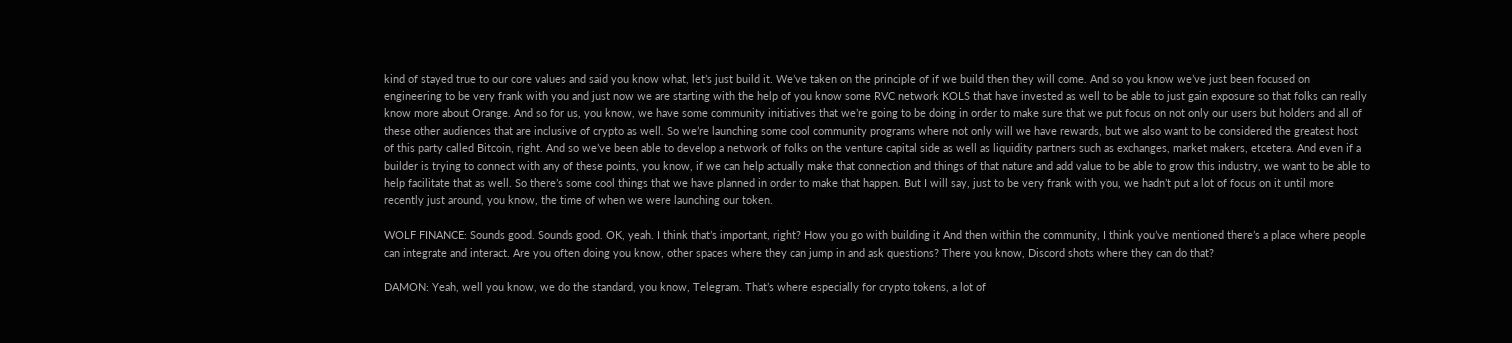kind of stayed true to our core values and said you know what, let’s just build it. We’ve taken on the principle of if we build then they will come. And so you know we’ve just been focused on engineering to be very frank with you and just now we are starting with the help of you know some RVC network KOLS that have invested as well to be able to just gain exposure so that folks can really know more about Orange. And so for us, you know, we have some community initiatives that we’re going to be doing in order to make sure that we put focus on not only our users but holders and all of these other audiences that are inclusive of crypto as well. So we’re launching some cool community programs where not only will we have rewards, but we also want to be considered the greatest host of this party called Bitcoin, right. And so we’ve been able to develop a network of folks on the venture capital side as well as liquidity partners such as exchanges, market makers, etcetera. And even if a builder is trying to connect with any of these points, you know, if we can help actually make that connection and things of that nature and add value to be able to grow this industry, we want to be able to help facilitate that as well. So there’s some cool things that we have planned in order to make that happen. But I will say, just to be very frank with you, we hadn’t put a lot of focus on it until more recently just around, you know, the time of when we were launching our token.

WOLF FINANCE: Sounds good. Sounds good. OK, yeah. I think that’s important, right? How you go with building it And then within the community, I think you’ve mentioned there’s a place where people can integrate and interact. Are you often doing you know, other spaces where they can jump in and ask questions? There you know, Discord shots where they can do that?

DAMON: Yeah, well you know, we do the standard, you know, Telegram. That’s where especially for crypto tokens, a lot of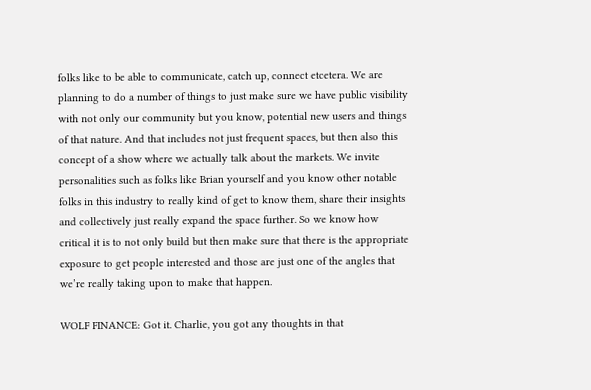folks like to be able to communicate, catch up, connect etcetera. We are planning to do a number of things to just make sure we have public visibility with not only our community but you know, potential new users and things of that nature. And that includes not just frequent spaces, but then also this concept of a show where we actually talk about the markets. We invite personalities such as folks like Brian yourself and you know other notable folks in this industry to really kind of get to know them, share their insights and collectively just really expand the space further. So we know how critical it is to not only build but then make sure that there is the appropriate exposure to get people interested and those are just one of the angles that we’re really taking upon to make that happen.

WOLF FINANCE: Got it. Charlie, you got any thoughts in that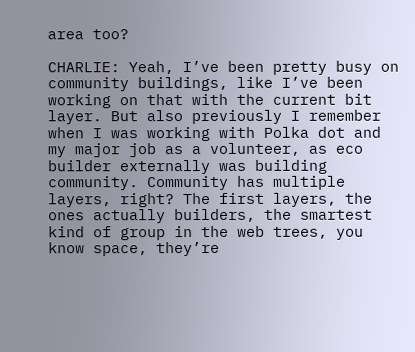area too?

CHARLIE: Yeah, I’ve been pretty busy on community buildings, like I’ve been working on that with the current bit layer. But also previously I remember when I was working with Polka dot and my major job as a volunteer, as eco builder externally was building community. Community has multiple layers, right? The first layers, the ones actually builders, the smartest kind of group in the web trees, you know space, they’re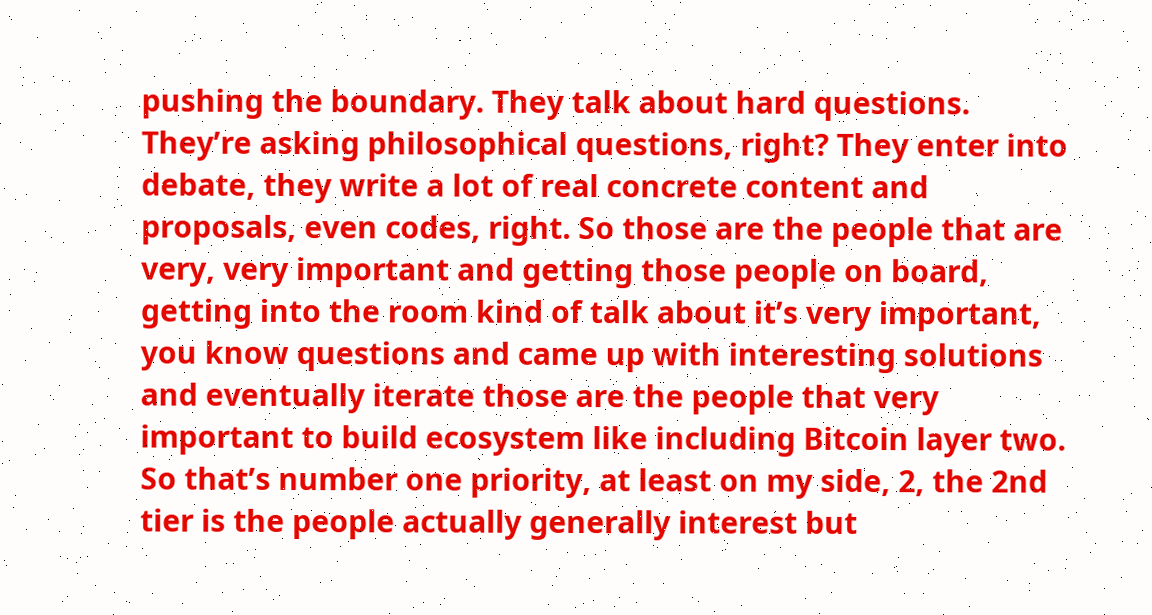pushing the boundary. They talk about hard questions. They’re asking philosophical questions, right? They enter into debate, they write a lot of real concrete content and proposals, even codes, right. So those are the people that are very, very important and getting those people on board, getting into the room kind of talk about it’s very important, you know questions and came up with interesting solutions and eventually iterate those are the people that very important to build ecosystem like including Bitcoin layer two. So that’s number one priority, at least on my side, 2, the 2nd tier is the people actually generally interest but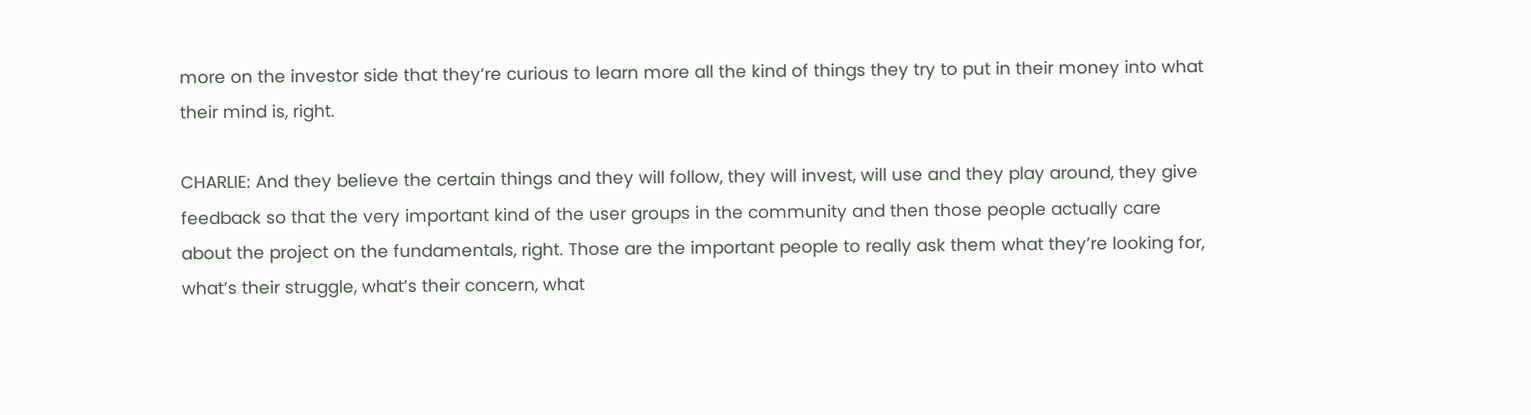more on the investor side that they’re curious to learn more all the kind of things they try to put in their money into what their mind is, right.

CHARLIE: And they believe the certain things and they will follow, they will invest, will use and they play around, they give feedback so that the very important kind of the user groups in the community and then those people actually care about the project on the fundamentals, right. Those are the important people to really ask them what they’re looking for, what’s their struggle, what’s their concern, what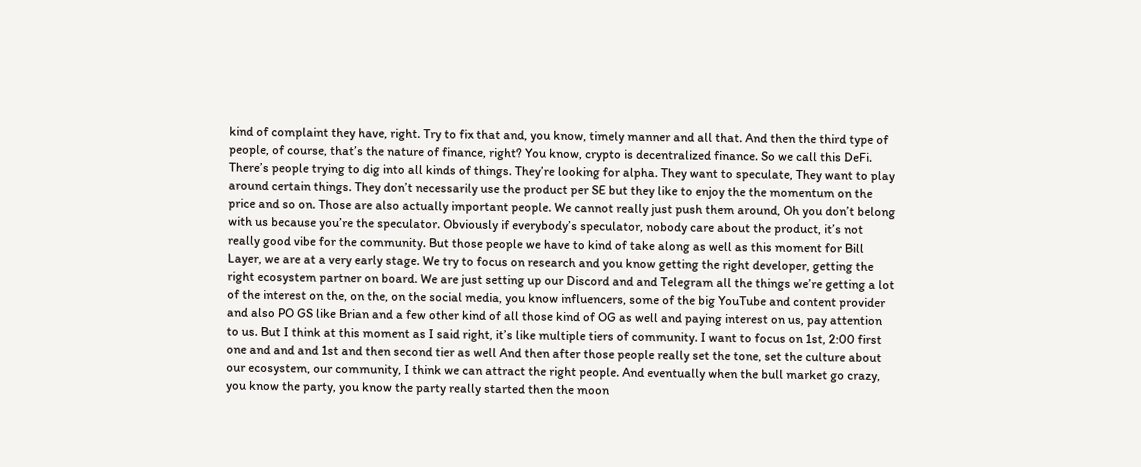kind of complaint they have, right. Try to fix that and, you know, timely manner and all that. And then the third type of people, of course, that’s the nature of finance, right? You know, crypto is decentralized finance. So we call this DeFi. There’s people trying to dig into all kinds of things. They’re looking for alpha. They want to speculate, They want to play around certain things. They don’t necessarily use the product per SE but they like to enjoy the the momentum on the price and so on. Those are also actually important people. We cannot really just push them around, Oh you don’t belong with us because you’re the speculator. Obviously if everybody’s speculator, nobody care about the product, it’s not really good vibe for the community. But those people we have to kind of take along as well as this moment for Bill Layer, we are at a very early stage. We try to focus on research and you know getting the right developer, getting the right ecosystem partner on board. We are just setting up our Discord and and Telegram all the things we’re getting a lot of the interest on the, on the, on the social media, you know influencers, some of the big YouTube and content provider and also PO GS like Brian and a few other kind of all those kind of OG as well and paying interest on us, pay attention to us. But I think at this moment as I said right, it’s like multiple tiers of community. I want to focus on 1st, 2:00 first one and and and 1st and then second tier as well And then after those people really set the tone, set the culture about our ecosystem, our community, I think we can attract the right people. And eventually when the bull market go crazy, you know the party, you know the party really started then the moon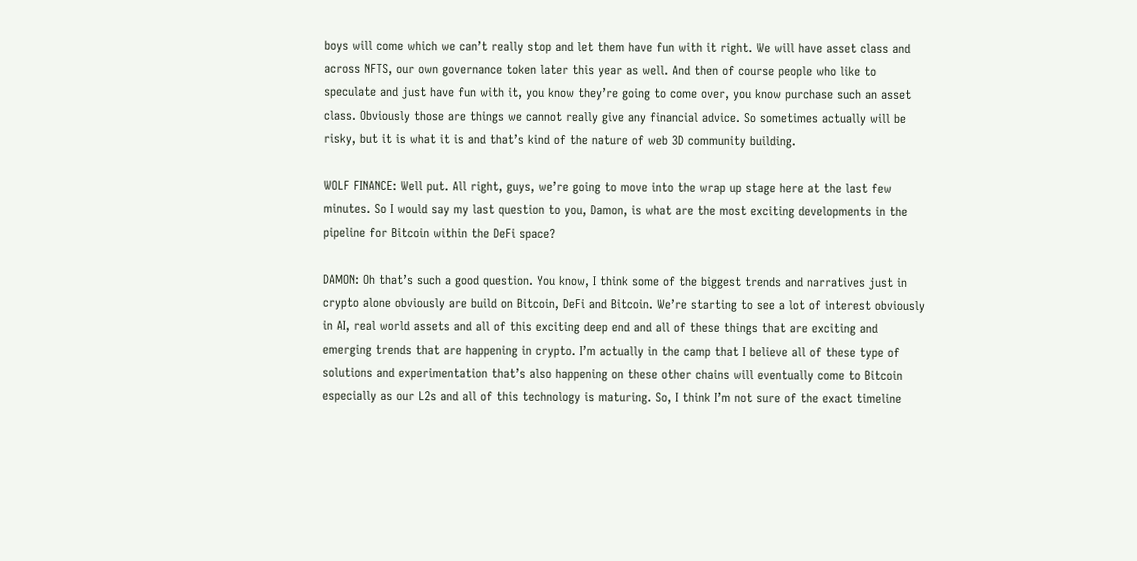boys will come which we can’t really stop and let them have fun with it right. We will have asset class and across NFTS, our own governance token later this year as well. And then of course people who like to speculate and just have fun with it, you know they’re going to come over, you know purchase such an asset class. Obviously those are things we cannot really give any financial advice. So sometimes actually will be risky, but it is what it is and that’s kind of the nature of web 3D community building.

WOLF FINANCE: Well put. All right, guys, we’re going to move into the wrap up stage here at the last few minutes. So I would say my last question to you, Damon, is what are the most exciting developments in the pipeline for Bitcoin within the DeFi space?

DAMON: Oh that’s such a good question. You know, I think some of the biggest trends and narratives just in crypto alone obviously are build on Bitcoin, DeFi and Bitcoin. We’re starting to see a lot of interest obviously in AI, real world assets and all of this exciting deep end and all of these things that are exciting and emerging trends that are happening in crypto. I’m actually in the camp that I believe all of these type of solutions and experimentation that’s also happening on these other chains will eventually come to Bitcoin especially as our L2s and all of this technology is maturing. So, I think I’m not sure of the exact timeline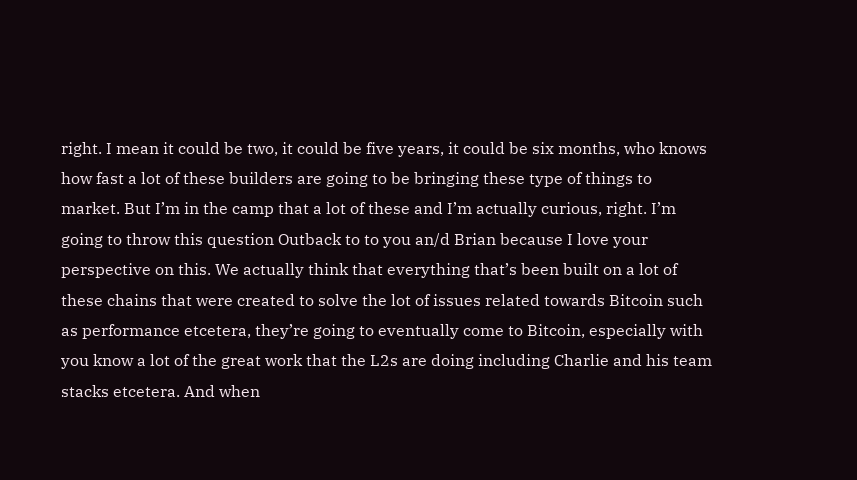right. I mean it could be two, it could be five years, it could be six months, who knows how fast a lot of these builders are going to be bringing these type of things to market. But I’m in the camp that a lot of these and I’m actually curious, right. I’m going to throw this question Outback to to you an/d Brian because I love your perspective on this. We actually think that everything that’s been built on a lot of these chains that were created to solve the lot of issues related towards Bitcoin such as performance etcetera, they’re going to eventually come to Bitcoin, especially with you know a lot of the great work that the L2s are doing including Charlie and his team stacks etcetera. And when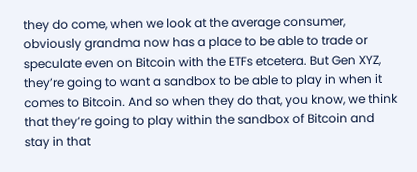they do come, when we look at the average consumer, obviously grandma now has a place to be able to trade or speculate even on Bitcoin with the ETFs etcetera. But Gen XYZ, they’re going to want a sandbox to be able to play in when it comes to Bitcoin. And so when they do that, you know, we think that they’re going to play within the sandbox of Bitcoin and stay in that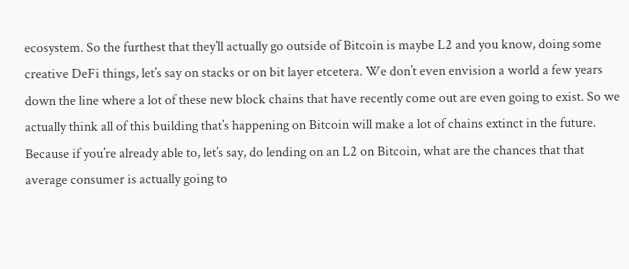ecosystem. So the furthest that they’ll actually go outside of Bitcoin is maybe L2 and you know, doing some creative DeFi things, let’s say on stacks or on bit layer etcetera. We don’t even envision a world a few years down the line where a lot of these new block chains that have recently come out are even going to exist. So we actually think all of this building that’s happening on Bitcoin will make a lot of chains extinct in the future. Because if you’re already able to, let’s say, do lending on an L2 on Bitcoin, what are the chances that that average consumer is actually going to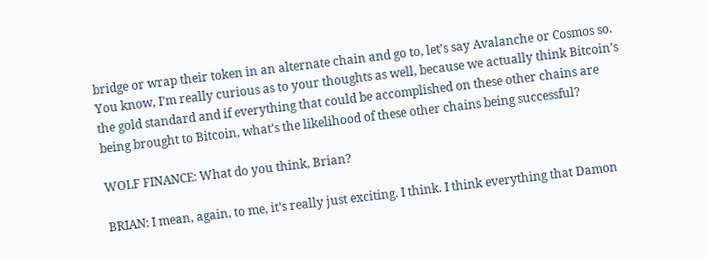bridge or wrap their token in an alternate chain and go to, let’s say Avalanche or Cosmos so. You know, I’m really curious as to your thoughts as well, because we actually think Bitcoin’s the gold standard and if everything that could be accomplished on these other chains are being brought to Bitcoin, what’s the likelihood of these other chains being successful?

WOLF FINANCE: What do you think, Brian?

BRIAN: I mean, again, to me, it’s really just exciting. I think. I think everything that Damon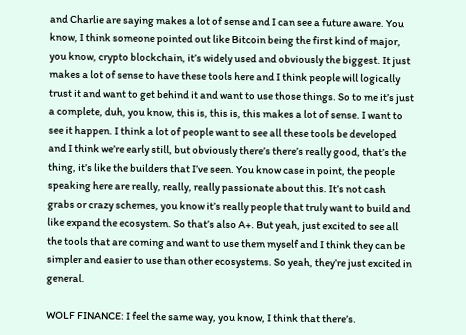and Charlie are saying makes a lot of sense and I can see a future aware. You know, I think someone pointed out like Bitcoin being the first kind of major, you know, crypto blockchain, it’s widely used and obviously the biggest. It just makes a lot of sense to have these tools here and I think people will logically trust it and want to get behind it and want to use those things. So to me it’s just a complete, duh, you know, this is, this is, this makes a lot of sense. I want to see it happen. I think a lot of people want to see all these tools be developed and I think we’re early still, but obviously there’s there’s really good, that’s the thing, it’s like the builders that I’ve seen. You know case in point, the people speaking here are really, really, really passionate about this. It’s not cash grabs or crazy schemes, you know it’s really people that truly want to build and like expand the ecosystem. So that’s also A+. But yeah, just excited to see all the tools that are coming and want to use them myself and I think they can be simpler and easier to use than other ecosystems. So yeah, they’re just excited in general.

WOLF FINANCE: I feel the same way, you know, I think that there’s.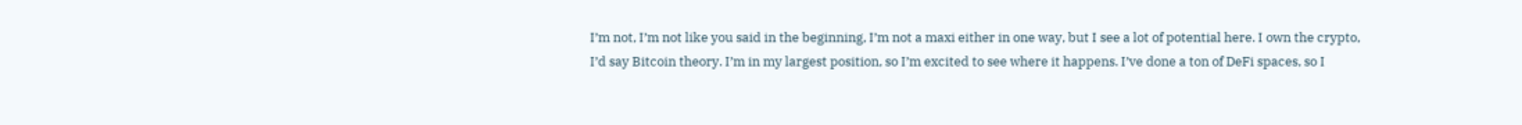I’m not, I’m not like you said in the beginning, I’m not a maxi either in one way, but I see a lot of potential here. I own the crypto, I’d say Bitcoin theory. I’m in my largest position, so I’m excited to see where it happens. I’ve done a ton of DeFi spaces, so I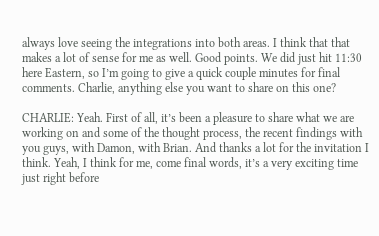always love seeing the integrations into both areas. I think that that makes a lot of sense for me as well. Good points. We did just hit 11:30 here Eastern, so I’m going to give a quick couple minutes for final comments. Charlie, anything else you want to share on this one?

CHARLIE: Yeah. First of all, it’s been a pleasure to share what we are working on and some of the thought process, the recent findings with you guys, with Damon, with Brian. And thanks a lot for the invitation I think. Yeah, I think for me, come final words, it’s a very exciting time just right before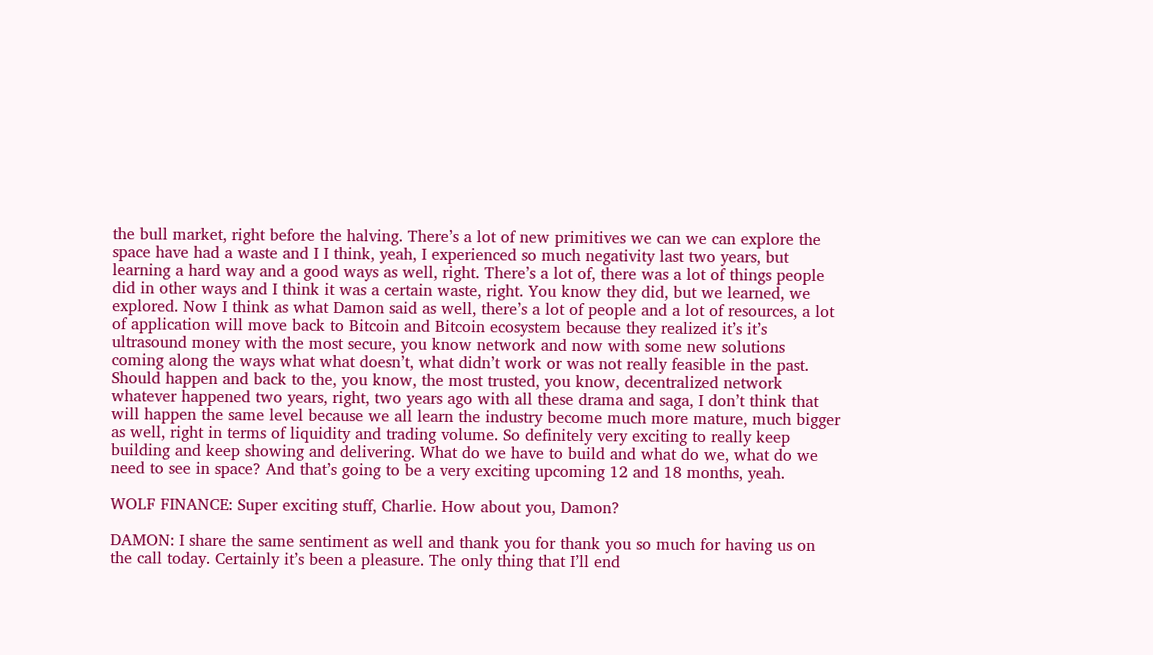the bull market, right before the halving. There’s a lot of new primitives we can we can explore the space have had a waste and I I think, yeah, I experienced so much negativity last two years, but learning a hard way and a good ways as well, right. There’s a lot of, there was a lot of things people did in other ways and I think it was a certain waste, right. You know they did, but we learned, we explored. Now I think as what Damon said as well, there’s a lot of people and a lot of resources, a lot of application will move back to Bitcoin and Bitcoin ecosystem because they realized it’s it’s ultrasound money with the most secure, you know network and now with some new solutions coming along the ways what what doesn’t, what didn’t work or was not really feasible in the past. Should happen and back to the, you know, the most trusted, you know, decentralized network whatever happened two years, right, two years ago with all these drama and saga, I don’t think that will happen the same level because we all learn the industry become much more mature, much bigger as well, right in terms of liquidity and trading volume. So definitely very exciting to really keep building and keep showing and delivering. What do we have to build and what do we, what do we need to see in space? And that’s going to be a very exciting upcoming 12 and 18 months, yeah.

WOLF FINANCE: Super exciting stuff, Charlie. How about you, Damon?

DAMON: I share the same sentiment as well and thank you for thank you so much for having us on the call today. Certainly it’s been a pleasure. The only thing that I’ll end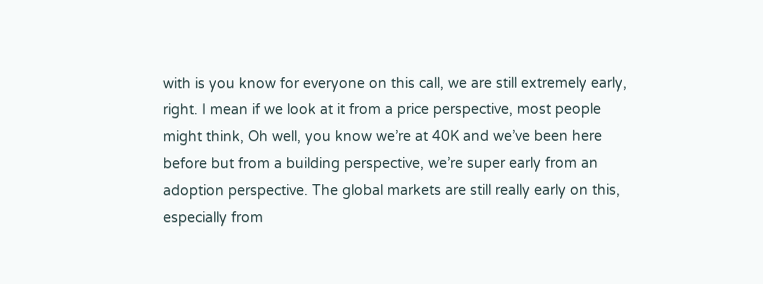with is you know for everyone on this call, we are still extremely early, right. I mean if we look at it from a price perspective, most people might think, Oh well, you know we’re at 40K and we’ve been here before but from a building perspective, we’re super early from an adoption perspective. The global markets are still really early on this, especially from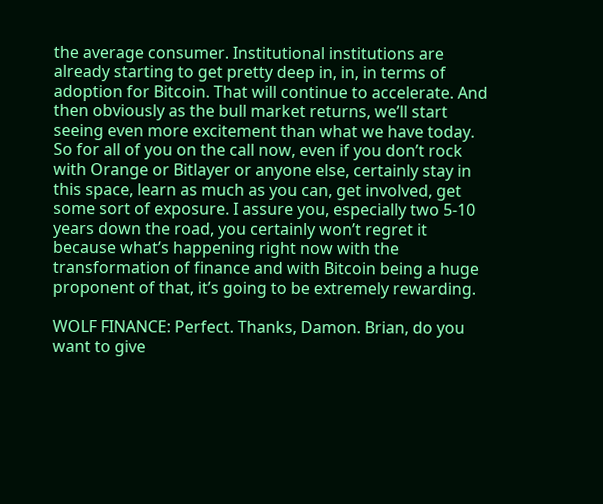the average consumer. Institutional institutions are already starting to get pretty deep in, in, in terms of adoption for Bitcoin. That will continue to accelerate. And then obviously as the bull market returns, we’ll start seeing even more excitement than what we have today. So for all of you on the call now, even if you don’t rock with Orange or Bitlayer or anyone else, certainly stay in this space, learn as much as you can, get involved, get some sort of exposure. I assure you, especially two 5-10 years down the road, you certainly won’t regret it because what’s happening right now with the transformation of finance and with Bitcoin being a huge proponent of that, it’s going to be extremely rewarding.

WOLF FINANCE: Perfect. Thanks, Damon. Brian, do you want to give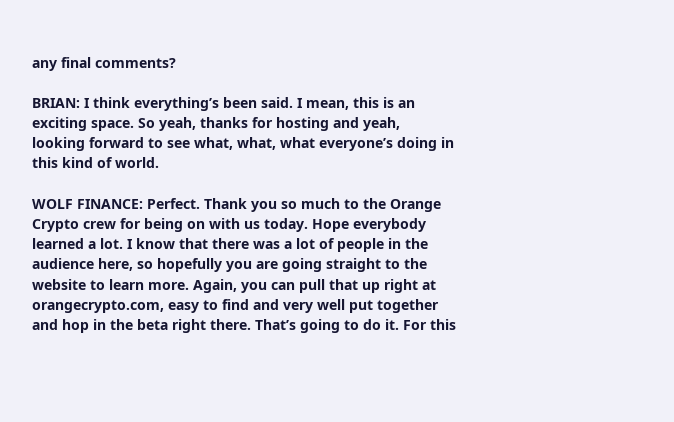any final comments?

BRIAN: I think everything’s been said. I mean, this is an exciting space. So yeah, thanks for hosting and yeah, looking forward to see what, what, what everyone’s doing in this kind of world.

WOLF FINANCE: Perfect. Thank you so much to the Orange Crypto crew for being on with us today. Hope everybody learned a lot. I know that there was a lot of people in the audience here, so hopefully you are going straight to the website to learn more. Again, you can pull that up right at orangecrypto.com, easy to find and very well put together and hop in the beta right there. That’s going to do it. For this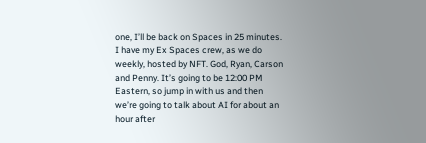one, I’ll be back on Spaces in 25 minutes. I have my Ex Spaces crew, as we do weekly, hosted by NFT. God, Ryan, Carson and Penny. It’s going to be 12:00 PM Eastern, so jump in with us and then we’re going to talk about AI for about an hour after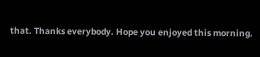that. Thanks everybody. Hope you enjoyed this morning.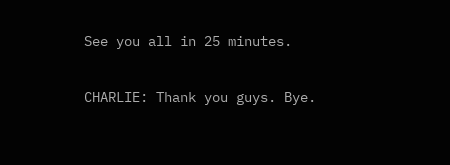See you all in 25 minutes.

CHARLIE: Thank you guys. Bye.